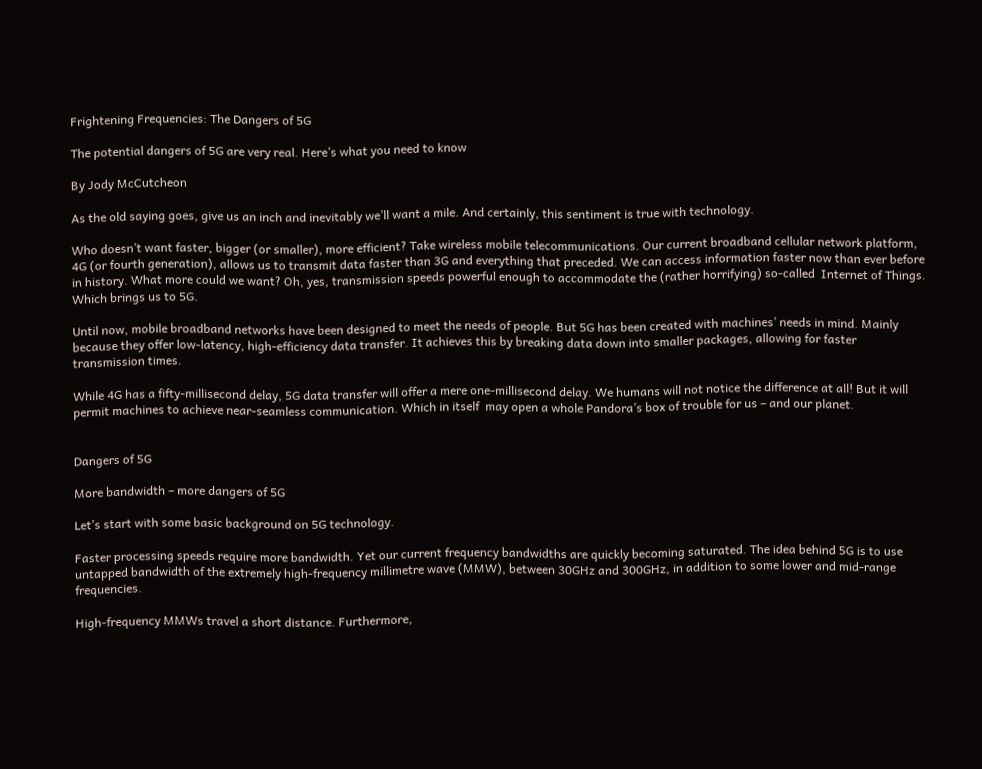Frightening Frequencies: The Dangers of 5G

The potential dangers of 5G are very real. Here’s what you need to know

By Jody McCutcheon

As the old saying goes, give us an inch and inevitably we’ll want a mile. And certainly, this sentiment is true with technology.

Who doesn’t want faster, bigger (or smaller), more efficient? Take wireless mobile telecommunications. Our current broadband cellular network platform, 4G (or fourth generation), allows us to transmit data faster than 3G and everything that preceded. We can access information faster now than ever before in history. What more could we want? Oh, yes, transmission speeds powerful enough to accommodate the (rather horrifying) so-called  Internet of Things. Which brings us to 5G.

Until now, mobile broadband networks have been designed to meet the needs of people. But 5G has been created with machines’ needs in mind. Mainly because they offer low-latency, high-efficiency data transfer. It achieves this by breaking data down into smaller packages, allowing for faster transmission times.

While 4G has a fifty-millisecond delay, 5G data transfer will offer a mere one-millisecond delay. We humans will not notice the difference at all! But it will permit machines to achieve near-seamless communication. Which in itself  may open a whole Pandora’s box of trouble for us – and our planet.


Dangers of 5G

More bandwidth – more dangers of 5G

Let’s start with some basic background on 5G technology.

Faster processing speeds require more bandwidth. Yet our current frequency bandwidths are quickly becoming saturated. The idea behind 5G is to use untapped bandwidth of the extremely high-frequency millimetre wave (MMW), between 30GHz and 300GHz, in addition to some lower and mid-range frequencies.

High-frequency MMWs travel a short distance. Furthermore,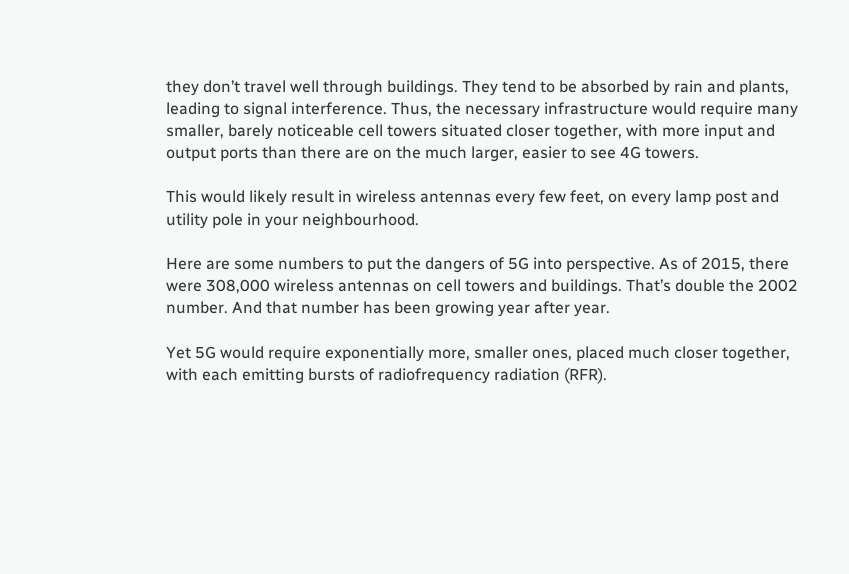they don’t travel well through buildings. They tend to be absorbed by rain and plants, leading to signal interference. Thus, the necessary infrastructure would require many smaller, barely noticeable cell towers situated closer together, with more input and output ports than there are on the much larger, easier to see 4G towers.

This would likely result in wireless antennas every few feet, on every lamp post and utility pole in your neighbourhood.

Here are some numbers to put the dangers of 5G into perspective. As of 2015, there were 308,000 wireless antennas on cell towers and buildings. That’s double the 2002 number. And that number has been growing year after year.

Yet 5G would require exponentially more, smaller ones, placed much closer together, with each emitting bursts of radiofrequency radiation (RFR).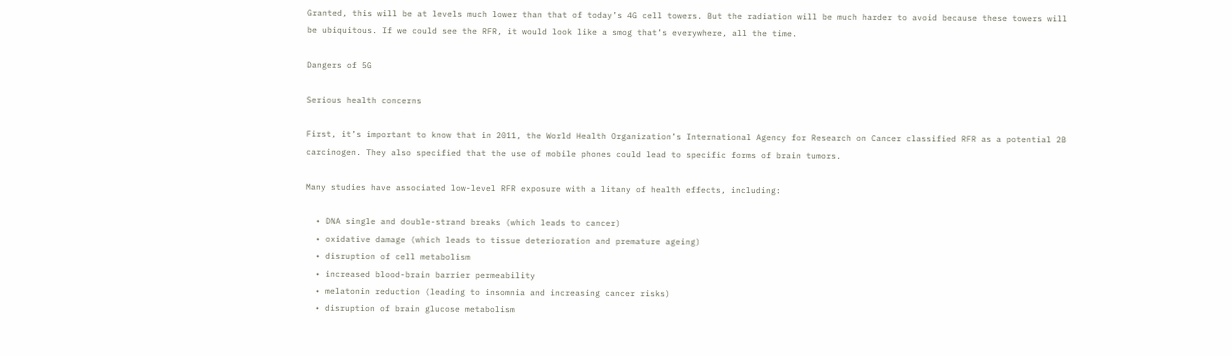Granted, this will be at levels much lower than that of today’s 4G cell towers. But the radiation will be much harder to avoid because these towers will be ubiquitous. If we could see the RFR, it would look like a smog that’s everywhere, all the time.

Dangers of 5G

Serious health concerns

First, it’s important to know that in 2011, the World Health Organization’s International Agency for Research on Cancer classified RFR as a potential 2B carcinogen. They also specified that the use of mobile phones could lead to specific forms of brain tumors.

Many studies have associated low-level RFR exposure with a litany of health effects, including:

  • DNA single and double-strand breaks (which leads to cancer)
  • oxidative damage (which leads to tissue deterioration and premature ageing)
  • disruption of cell metabolism
  • increased blood-brain barrier permeability
  • melatonin reduction (leading to insomnia and increasing cancer risks)
  • disruption of brain glucose metabolism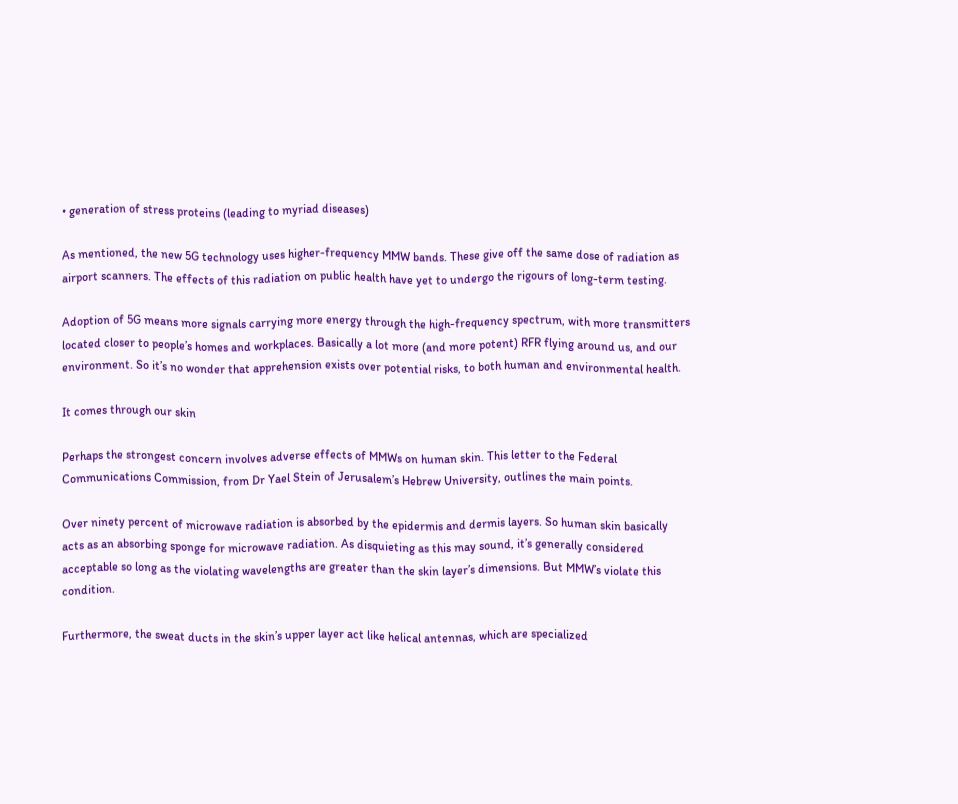• generation of stress proteins (leading to myriad diseases)

As mentioned, the new 5G technology uses higher-frequency MMW bands. These give off the same dose of radiation as airport scanners. The effects of this radiation on public health have yet to undergo the rigours of long-term testing.

Adoption of 5G means more signals carrying more energy through the high-frequency spectrum, with more transmitters located closer to people’s homes and workplaces. Basically a lot more (and more potent) RFR flying around us, and our environment. So it’s no wonder that apprehension exists over potential risks, to both human and environmental health.

It comes through our skin

Perhaps the strongest concern involves adverse effects of MMWs on human skin. This letter to the Federal Communications Commission, from Dr Yael Stein of Jerusalem’s Hebrew University, outlines the main points.

Over ninety percent of microwave radiation is absorbed by the epidermis and dermis layers. So human skin basically acts as an absorbing sponge for microwave radiation. As disquieting as this may sound, it’s generally considered acceptable so long as the violating wavelengths are greater than the skin layer’s dimensions. But MMW’s violate this condition.

Furthermore, the sweat ducts in the skin’s upper layer act like helical antennas, which are specialized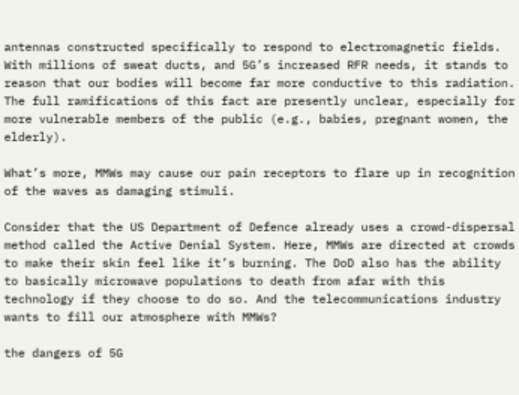antennas constructed specifically to respond to electromagnetic fields. With millions of sweat ducts, and 5G’s increased RFR needs, it stands to reason that our bodies will become far more conductive to this radiation. The full ramifications of this fact are presently unclear, especially for more vulnerable members of the public (e.g., babies, pregnant women, the elderly).

What’s more, MMWs may cause our pain receptors to flare up in recognition of the waves as damaging stimuli.

Consider that the US Department of Defence already uses a crowd-dispersal method called the Active Denial System. Here, MMWs are directed at crowds to make their skin feel like it’s burning. The DoD also has the ability to basically microwave populations to death from afar with this technology if they choose to do so. And the telecommunications industry wants to fill our atmosphere with MMWs?

the dangers of 5G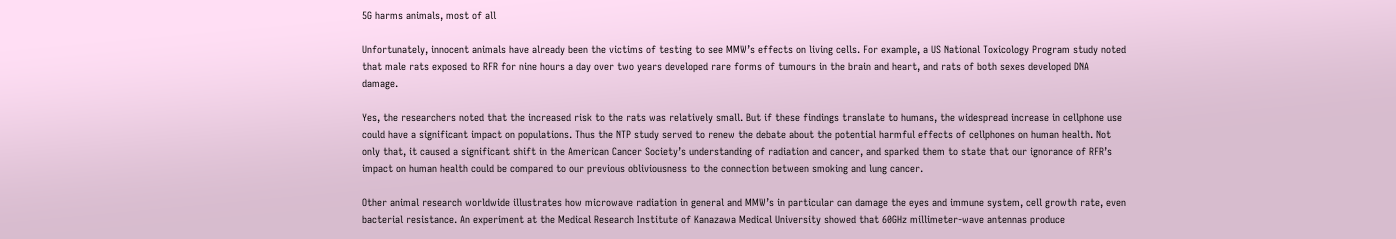5G harms animals, most of all

Unfortunately, innocent animals have already been the victims of testing to see MMW’s effects on living cells. For example, a US National Toxicology Program study noted that male rats exposed to RFR for nine hours a day over two years developed rare forms of tumours in the brain and heart, and rats of both sexes developed DNA damage.

Yes, the researchers noted that the increased risk to the rats was relatively small. But if these findings translate to humans, the widespread increase in cellphone use could have a significant impact on populations. Thus the NTP study served to renew the debate about the potential harmful effects of cellphones on human health. Not only that, it caused a significant shift in the American Cancer Society’s understanding of radiation and cancer, and sparked them to state that our ignorance of RFR’s impact on human health could be compared to our previous obliviousness to the connection between smoking and lung cancer.

Other animal research worldwide illustrates how microwave radiation in general and MMW’s in particular can damage the eyes and immune system, cell growth rate, even bacterial resistance. An experiment at the Medical Research Institute of Kanazawa Medical University showed that 60GHz millimeter-wave antennas produce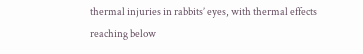thermal injuries in rabbits’ eyes, with thermal effects reaching below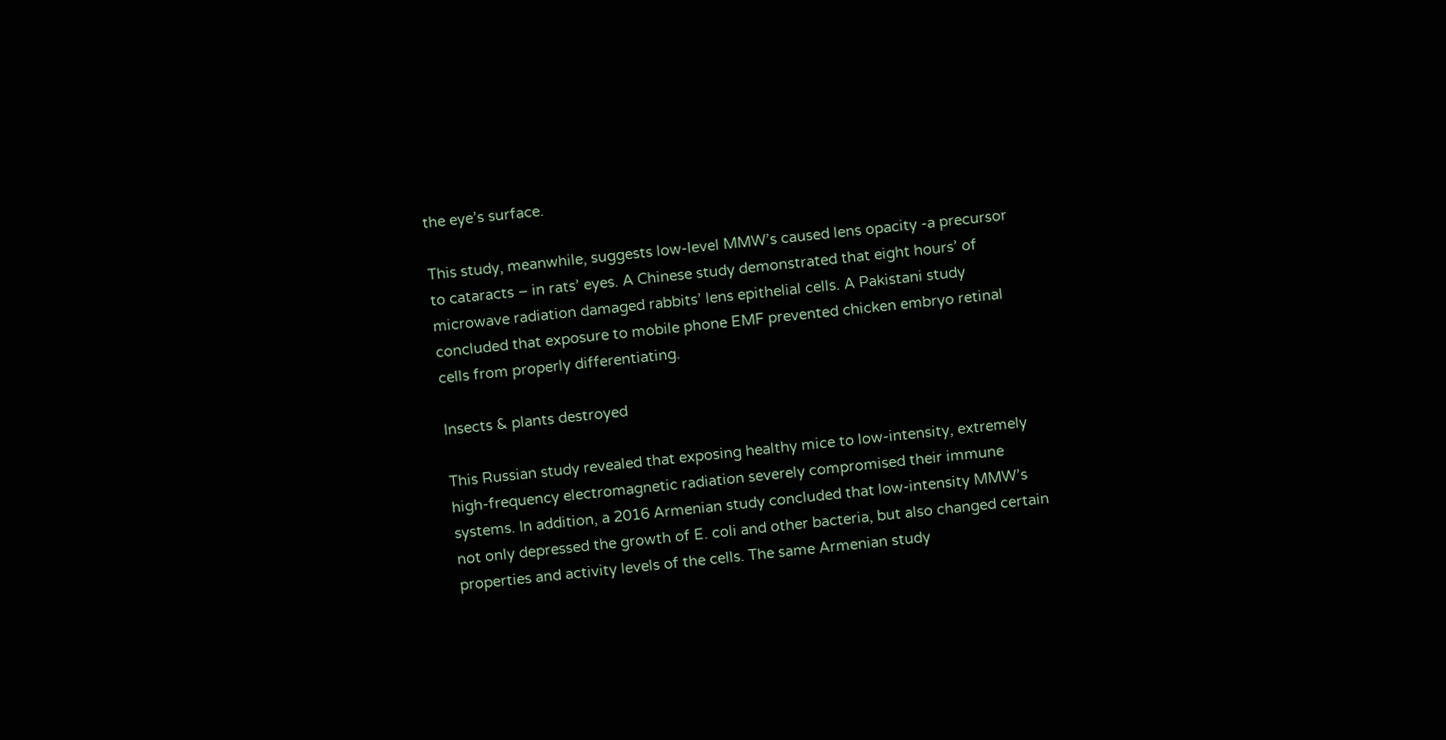the eye’s surface.

This study, meanwhile, suggests low-level MMW’s caused lens opacity -a precursor to cataracts – in rats’ eyes. A Chinese study demonstrated that eight hours’ of microwave radiation damaged rabbits’ lens epithelial cells. A Pakistani study concluded that exposure to mobile phone EMF prevented chicken embryo retinal cells from properly differentiating.

Insects & plants destroyed

This Russian study revealed that exposing healthy mice to low-intensity, extremely high-frequency electromagnetic radiation severely compromised their immune systems. In addition, a 2016 Armenian study concluded that low-intensity MMW’s not only depressed the growth of E. coli and other bacteria, but also changed certain properties and activity levels of the cells. The same Armenian study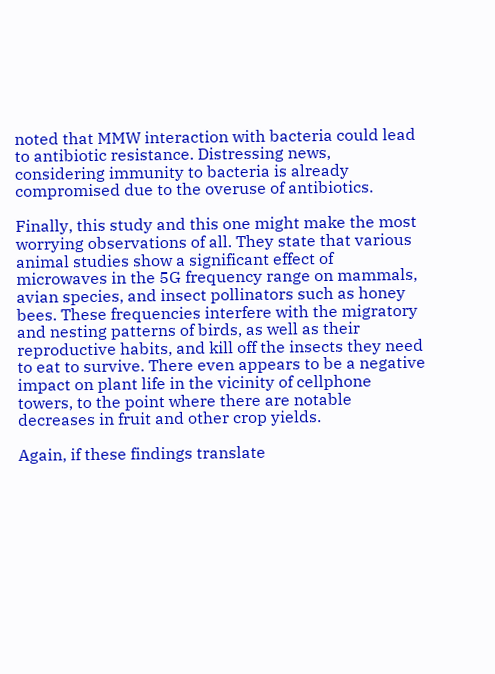noted that MMW interaction with bacteria could lead to antibiotic resistance. Distressing news, considering immunity to bacteria is already compromised due to the overuse of antibiotics.

Finally, this study and this one might make the most worrying observations of all. They state that various animal studies show a significant effect of microwaves in the 5G frequency range on mammals, avian species, and insect pollinators such as honey bees. These frequencies interfere with the migratory and nesting patterns of birds, as well as their reproductive habits, and kill off the insects they need to eat to survive. There even appears to be a negative impact on plant life in the vicinity of cellphone towers, to the point where there are notable decreases in fruit and other crop yields.

Again, if these findings translate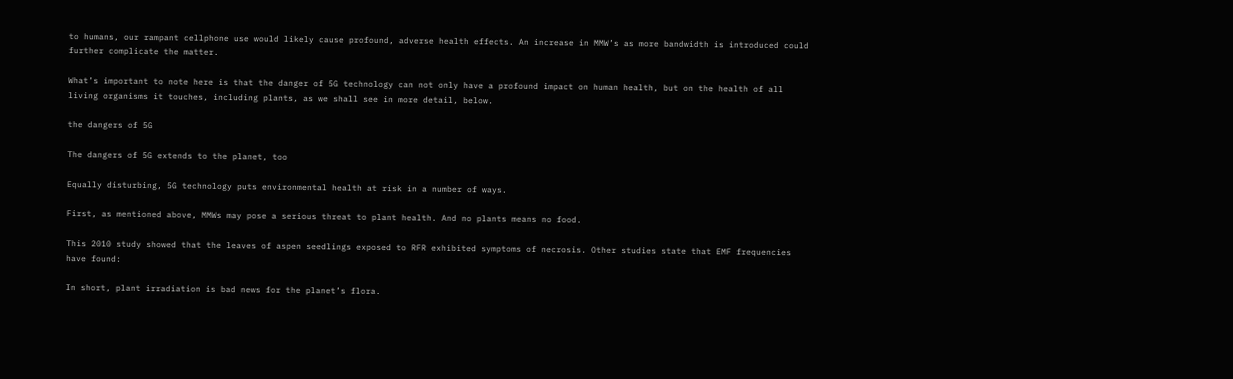to humans, our rampant cellphone use would likely cause profound, adverse health effects. An increase in MMW’s as more bandwidth is introduced could further complicate the matter.

What’s important to note here is that the danger of 5G technology can not only have a profound impact on human health, but on the health of all living organisms it touches, including plants, as we shall see in more detail, below.

the dangers of 5G

The dangers of 5G extends to the planet, too

Equally disturbing, 5G technology puts environmental health at risk in a number of ways.

First, as mentioned above, MMWs may pose a serious threat to plant health. And no plants means no food.

This 2010 study showed that the leaves of aspen seedlings exposed to RFR exhibited symptoms of necrosis. Other studies state that EMF frequencies have found:

In short, plant irradiation is bad news for the planet’s flora.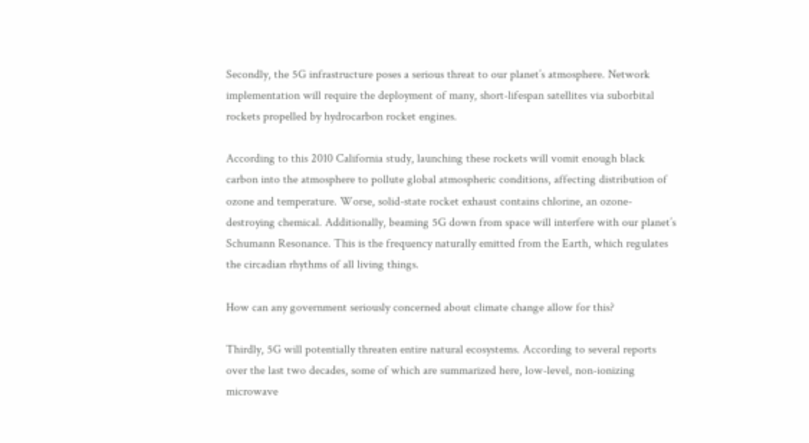Secondly, the 5G infrastructure poses a serious threat to our planet’s atmosphere. Network implementation will require the deployment of many, short-lifespan satellites via suborbital rockets propelled by hydrocarbon rocket engines.

According to this 2010 California study, launching these rockets will vomit enough black carbon into the atmosphere to pollute global atmospheric conditions, affecting distribution of ozone and temperature. Worse, solid-state rocket exhaust contains chlorine, an ozone-destroying chemical. Additionally, beaming 5G down from space will interfere with our planet’s Schumann Resonance. This is the frequency naturally emitted from the Earth, which regulates the circadian rhythms of all living things.

How can any government seriously concerned about climate change allow for this?

Thirdly, 5G will potentially threaten entire natural ecosystems. According to several reports over the last two decades, some of which are summarized here, low-level, non-ionizing microwave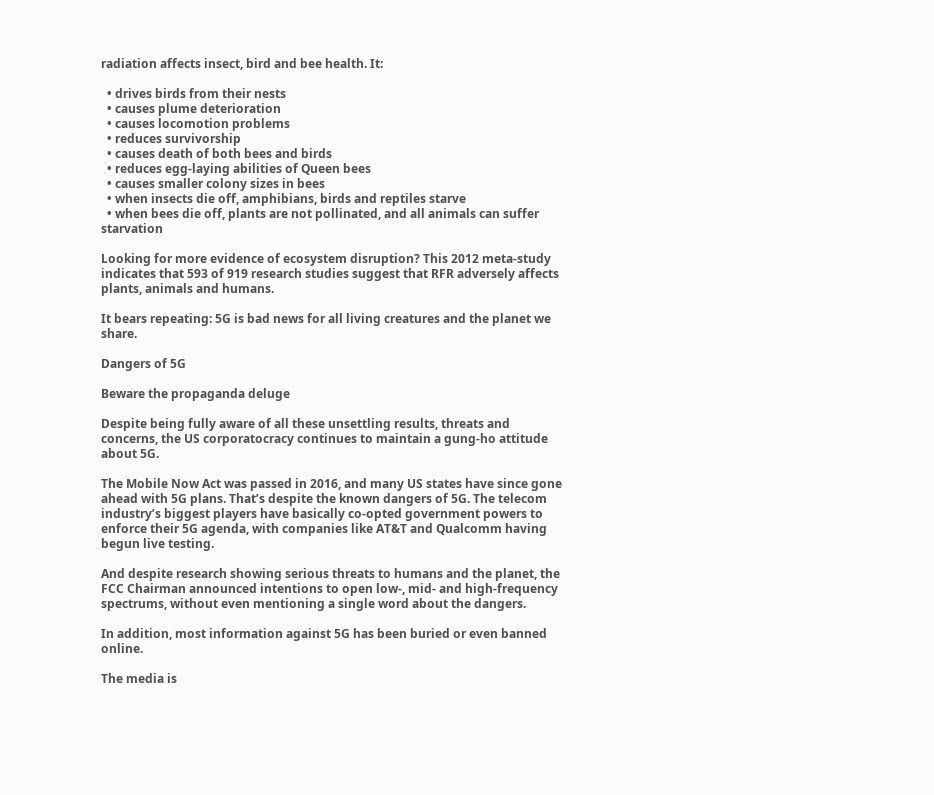radiation affects insect, bird and bee health. It:

  • drives birds from their nests
  • causes plume deterioration
  • causes locomotion problems
  • reduces survivorship
  • causes death of both bees and birds
  • reduces egg-laying abilities of Queen bees
  • causes smaller colony sizes in bees
  • when insects die off, amphibians, birds and reptiles starve
  • when bees die off, plants are not pollinated, and all animals can suffer starvation

Looking for more evidence of ecosystem disruption? This 2012 meta-study indicates that 593 of 919 research studies suggest that RFR adversely affects plants, animals and humans.

It bears repeating: 5G is bad news for all living creatures and the planet we share.

Dangers of 5G

Beware the propaganda deluge

Despite being fully aware of all these unsettling results, threats and concerns, the US corporatocracy continues to maintain a gung-ho attitude about 5G.

The Mobile Now Act was passed in 2016, and many US states have since gone ahead with 5G plans. That’s despite the known dangers of 5G. The telecom industry’s biggest players have basically co-opted government powers to enforce their 5G agenda, with companies like AT&T and Qualcomm having begun live testing.

And despite research showing serious threats to humans and the planet, the FCC Chairman announced intentions to open low-, mid- and high-frequency spectrums, without even mentioning a single word about the dangers.

In addition, most information against 5G has been buried or even banned online.

The media is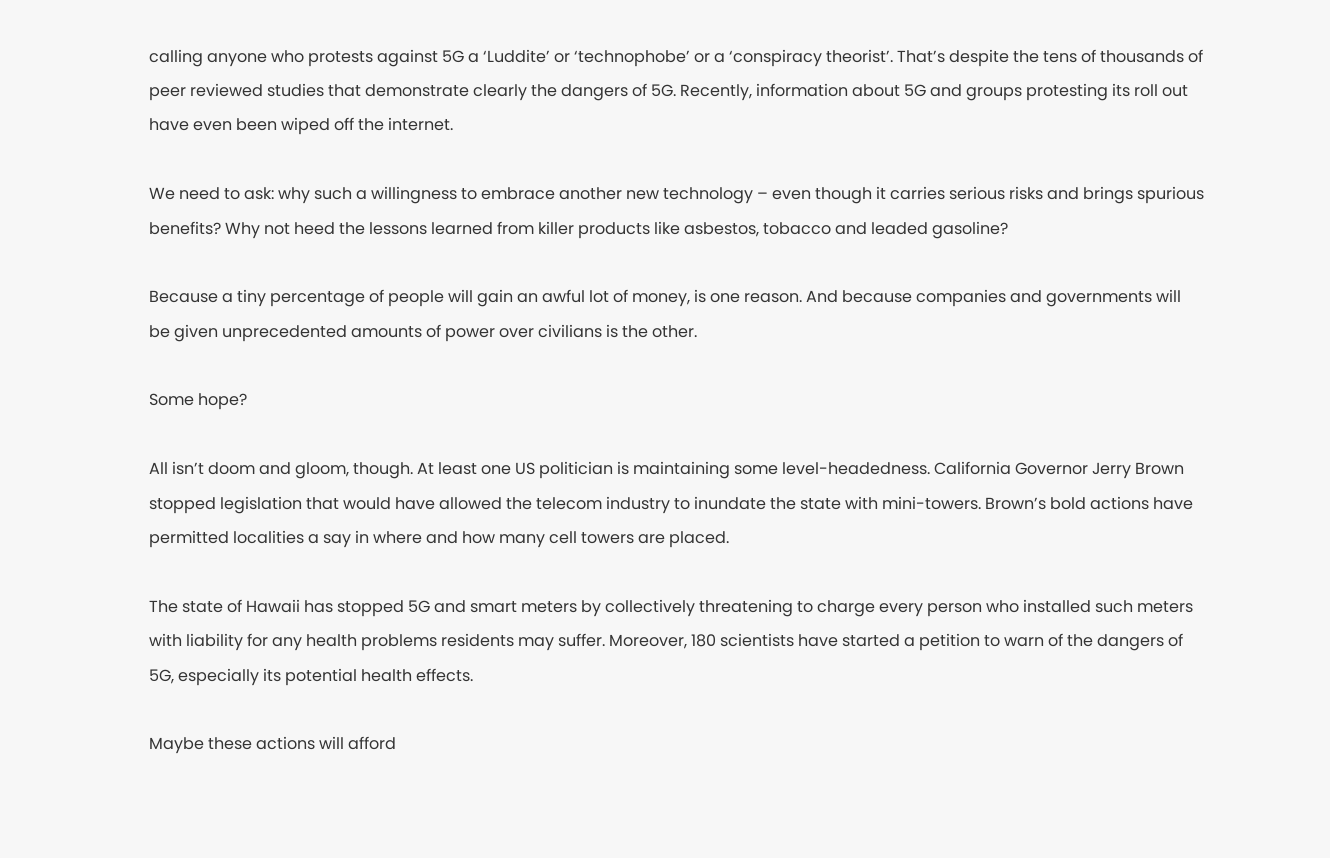calling anyone who protests against 5G a ‘Luddite’ or ‘technophobe’ or a ‘conspiracy theorist’. That’s despite the tens of thousands of peer reviewed studies that demonstrate clearly the dangers of 5G. Recently, information about 5G and groups protesting its roll out have even been wiped off the internet.

We need to ask: why such a willingness to embrace another new technology – even though it carries serious risks and brings spurious benefits? Why not heed the lessons learned from killer products like asbestos, tobacco and leaded gasoline?

Because a tiny percentage of people will gain an awful lot of money, is one reason. And because companies and governments will be given unprecedented amounts of power over civilians is the other.

Some hope?

All isn’t doom and gloom, though. At least one US politician is maintaining some level-headedness. California Governor Jerry Brown stopped legislation that would have allowed the telecom industry to inundate the state with mini-towers. Brown’s bold actions have permitted localities a say in where and how many cell towers are placed.

The state of Hawaii has stopped 5G and smart meters by collectively threatening to charge every person who installed such meters with liability for any health problems residents may suffer. Moreover, 180 scientists have started a petition to warn of the dangers of 5G, especially its potential health effects.

Maybe these actions will afford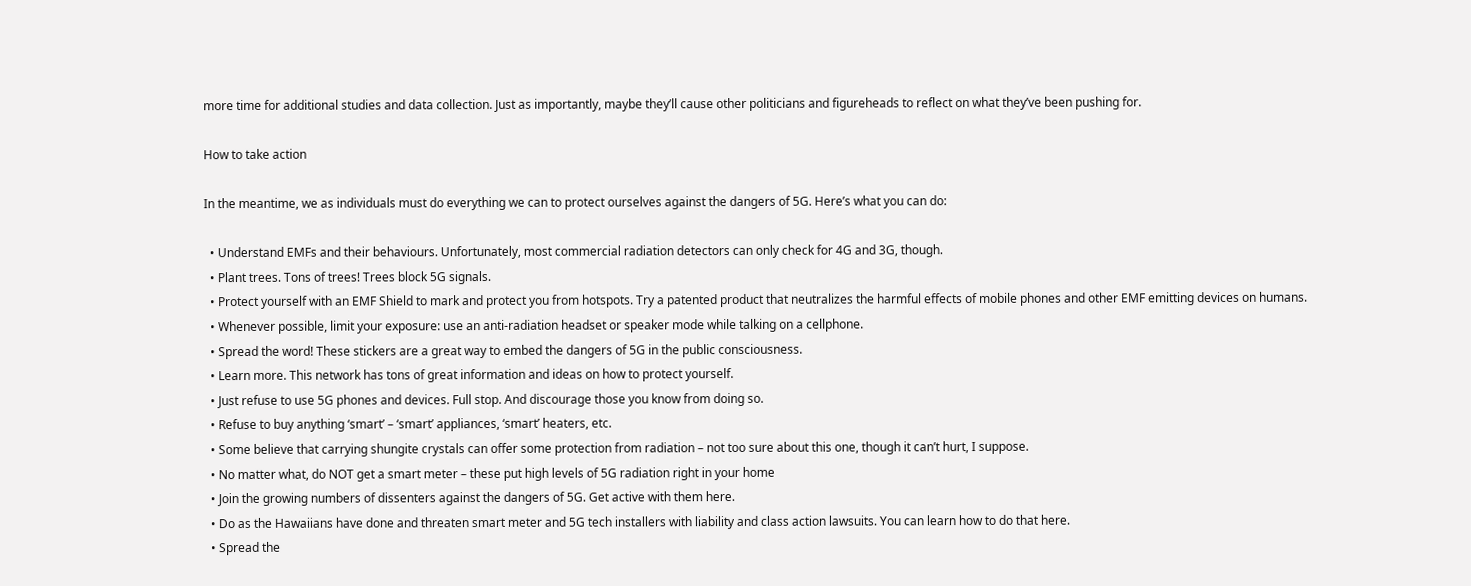more time for additional studies and data collection. Just as importantly, maybe they’ll cause other politicians and figureheads to reflect on what they’ve been pushing for.

How to take action

In the meantime, we as individuals must do everything we can to protect ourselves against the dangers of 5G. Here’s what you can do:

  • Understand EMFs and their behaviours. Unfortunately, most commercial radiation detectors can only check for 4G and 3G, though.
  • Plant trees. Tons of trees! Trees block 5G signals.
  • Protect yourself with an EMF Shield to mark and protect you from hotspots. Try a patented product that neutralizes the harmful effects of mobile phones and other EMF emitting devices on humans.
  • Whenever possible, limit your exposure: use an anti-radiation headset or speaker mode while talking on a cellphone.
  • Spread the word! These stickers are a great way to embed the dangers of 5G in the public consciousness.
  • Learn more. This network has tons of great information and ideas on how to protect yourself.
  • Just refuse to use 5G phones and devices. Full stop. And discourage those you know from doing so.
  • Refuse to buy anything ‘smart’ – ‘smart’ appliances, ‘smart’ heaters, etc.
  • Some believe that carrying shungite crystals can offer some protection from radiation – not too sure about this one, though it can’t hurt, I suppose.
  • No matter what, do NOT get a smart meter – these put high levels of 5G radiation right in your home
  • Join the growing numbers of dissenters against the dangers of 5G. Get active with them here.
  • Do as the Hawaiians have done and threaten smart meter and 5G tech installers with liability and class action lawsuits. You can learn how to do that here.
  • Spread the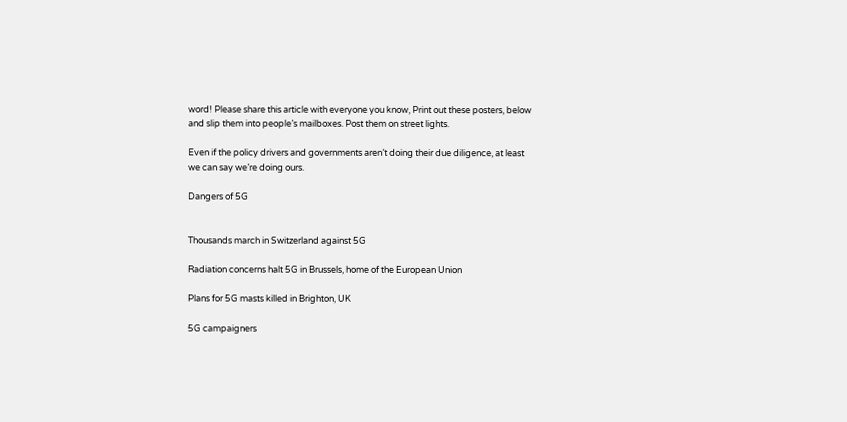word! Please share this article with everyone you know, Print out these posters, below and slip them into people’s mailboxes. Post them on street lights.

Even if the policy drivers and governments aren’t doing their due diligence, at least we can say we’re doing ours.

Dangers of 5G


Thousands march in Switzerland against 5G

Radiation concerns halt 5G in Brussels, home of the European Union

Plans for 5G masts killed in Brighton, UK

5G campaigners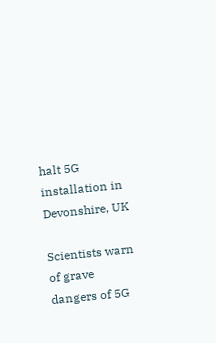halt 5G installation in Devonshire, UK

Scientists warn of grave dangers of 5G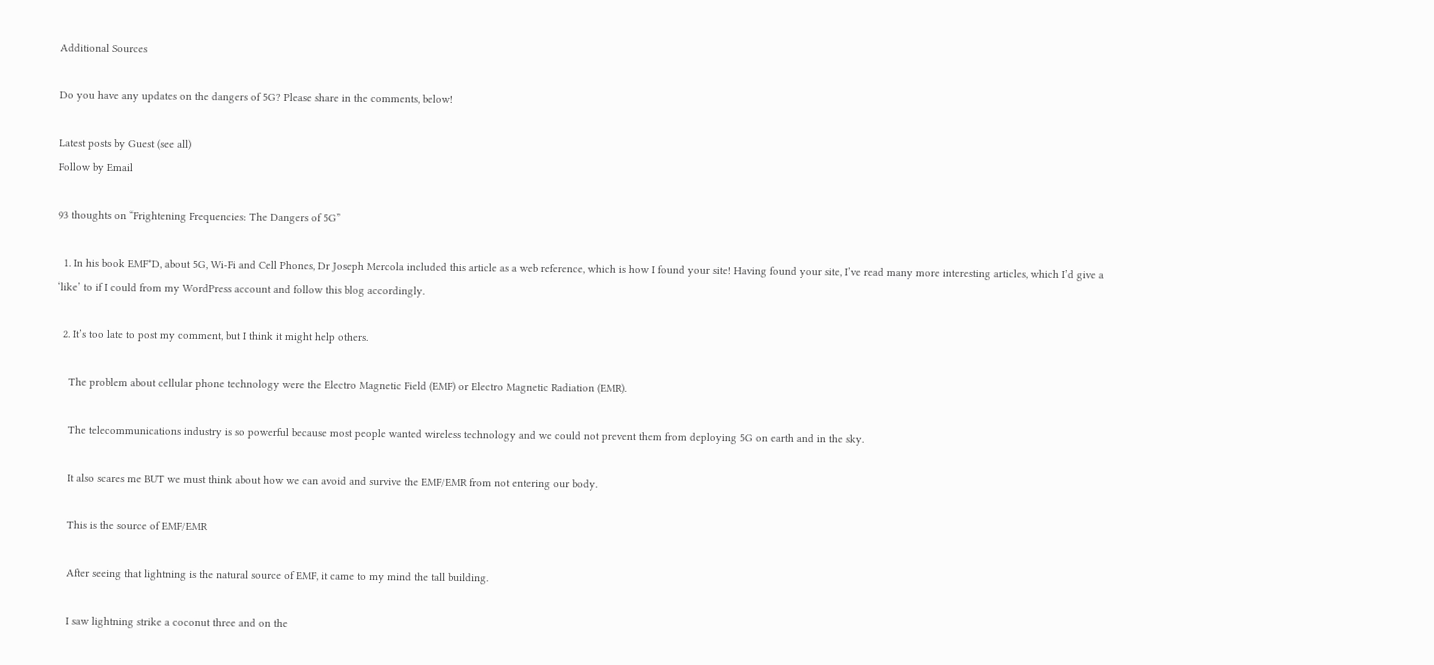Additional Sources

Do you have any updates on the dangers of 5G? Please share in the comments, below!

Latest posts by Guest (see all)
Follow by Email

93 thoughts on “Frightening Frequencies: The Dangers of 5G”

  1. In his book EMF*D, about 5G, Wi-Fi and Cell Phones, Dr Joseph Mercola included this article as a web reference, which is how I found your site! Having found your site, I’ve read many more interesting articles, which I’d give a ‘like’ to if I could from my WordPress account and follow this blog accordingly.

  2. It’s too late to post my comment, but I think it might help others.

    The problem about cellular phone technology were the Electro Magnetic Field (EMF) or Electro Magnetic Radiation (EMR).

    The telecommunications industry is so powerful because most people wanted wireless technology and we could not prevent them from deploying 5G on earth and in the sky.

    It also scares me BUT we must think about how we can avoid and survive the EMF/EMR from not entering our body.

    This is the source of EMF/EMR

    After seeing that lightning is the natural source of EMF, it came to my mind the tall building.

    I saw lightning strike a coconut three and on the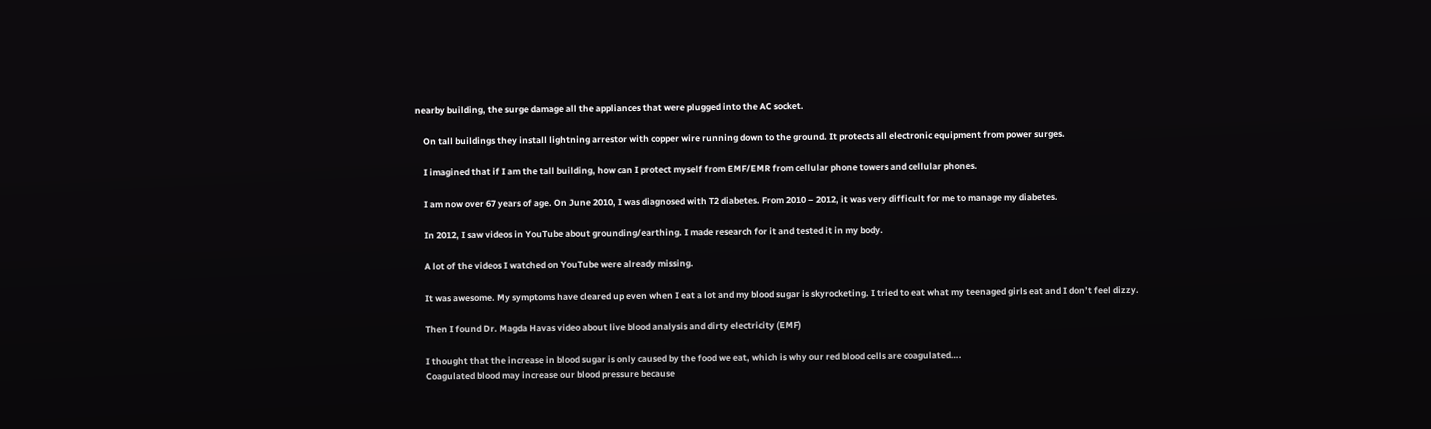nearby building, the surge damage all the appliances that were plugged into the AC socket.

    On tall buildings they install lightning arrestor with copper wire running down to the ground. It protects all electronic equipment from power surges.

    I imagined that if I am the tall building, how can I protect myself from EMF/EMR from cellular phone towers and cellular phones.

    I am now over 67 years of age. On June 2010, I was diagnosed with T2 diabetes. From 2010 – 2012, it was very difficult for me to manage my diabetes.

    In 2012, I saw videos in YouTube about grounding/earthing. I made research for it and tested it in my body.

    A lot of the videos I watched on YouTube were already missing.

    It was awesome. My symptoms have cleared up even when I eat a lot and my blood sugar is skyrocketing. I tried to eat what my teenaged girls eat and I don’t feel dizzy.

    Then I found Dr. Magda Havas video about live blood analysis and dirty electricity (EMF)

    I thought that the increase in blood sugar is only caused by the food we eat, which is why our red blood cells are coagulated….
    Coagulated blood may increase our blood pressure because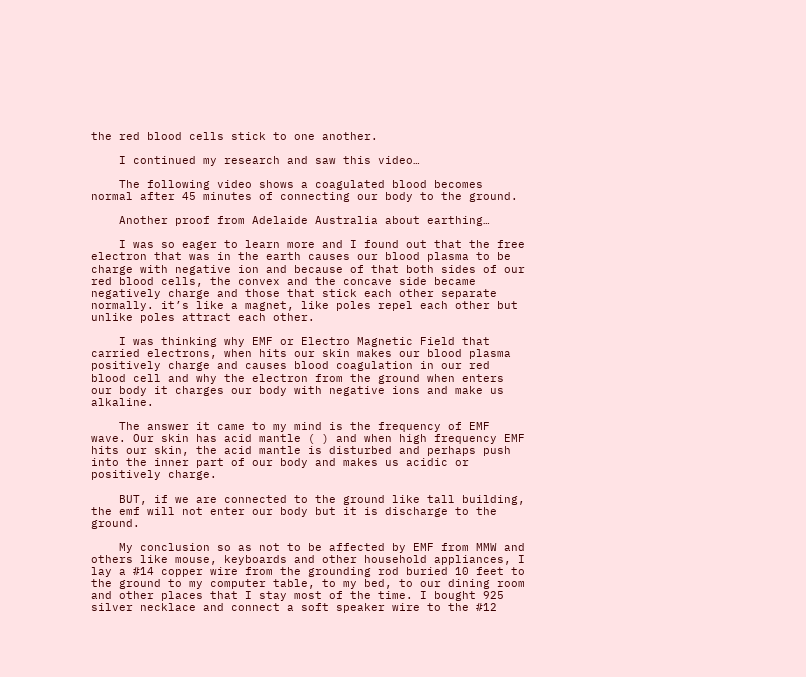the red blood cells stick to one another.

    I continued my research and saw this video…

    The following video shows a coagulated blood becomes normal after 45 minutes of connecting our body to the ground.

    Another proof from Adelaide Australia about earthing…

    I was so eager to learn more and I found out that the free electron that was in the earth causes our blood plasma to be charge with negative ion and because of that both sides of our red blood cells, the convex and the concave side became negatively charge and those that stick each other separate normally. it’s like a magnet, like poles repel each other but unlike poles attract each other.

    I was thinking why EMF or Electro Magnetic Field that carried electrons, when hits our skin makes our blood plasma positively charge and causes blood coagulation in our red blood cell and why the electron from the ground when enters our body it charges our body with negative ions and make us alkaline.

    The answer it came to my mind is the frequency of EMF wave. Our skin has acid mantle ( ) and when high frequency EMF hits our skin, the acid mantle is disturbed and perhaps push into the inner part of our body and makes us acidic or positively charge.

    BUT, if we are connected to the ground like tall building, the emf will not enter our body but it is discharge to the ground.

    My conclusion so as not to be affected by EMF from MMW and others like mouse, keyboards and other household appliances, I lay a #14 copper wire from the grounding rod buried 10 feet to the ground to my computer table, to my bed, to our dining room and other places that I stay most of the time. I bought 925 silver necklace and connect a soft speaker wire to the #12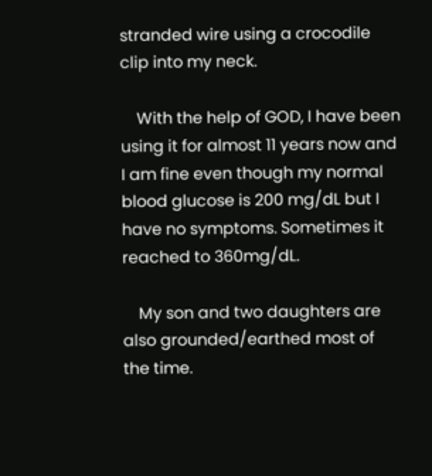stranded wire using a crocodile clip into my neck.

    With the help of GOD, I have been using it for almost 11 years now and I am fine even though my normal blood glucose is 200 mg/dL but I have no symptoms. Sometimes it reached to 360mg/dL.

    My son and two daughters are also grounded/earthed most of the time.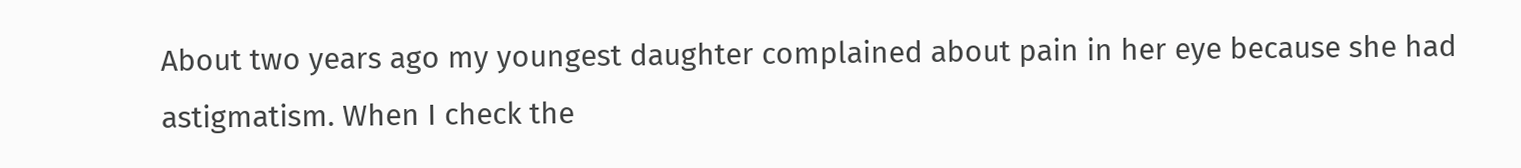About two years ago my youngest daughter complained about pain in her eye because she had astigmatism. When I check the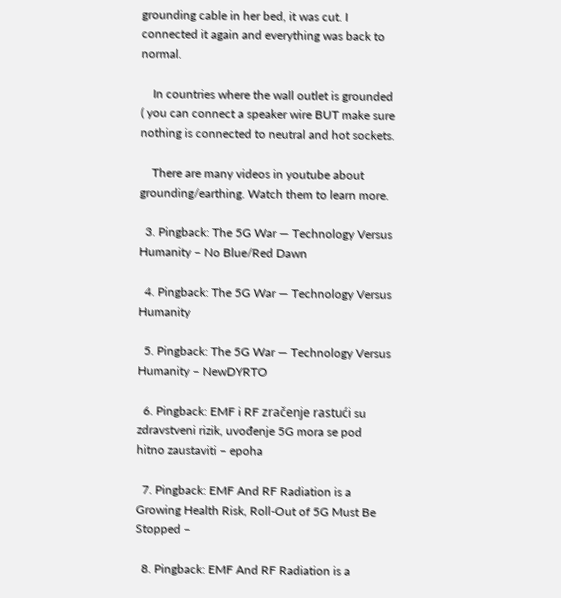grounding cable in her bed, it was cut. I connected it again and everything was back to normal.

    In countries where the wall outlet is grounded ( you can connect a speaker wire BUT make sure nothing is connected to neutral and hot sockets.

    There are many videos in youtube about grounding/earthing. Watch them to learn more.

  3. Pingback: The 5G War — Technology Versus Humanity – No Blue/Red Dawn

  4. Pingback: The 5G War — Technology Versus Humanity

  5. Pingback: The 5G War — Technology Versus Humanity – NewDYRTO

  6. Pingback: EMF i RF zračenje rastući su zdravstveni rizik, uvođenje 5G mora se pod hitno zaustaviti – epoha

  7. Pingback: EMF And RF Radiation is a Growing Health Risk, Roll-Out of 5G Must Be Stopped –

  8. Pingback: EMF And RF Radiation is a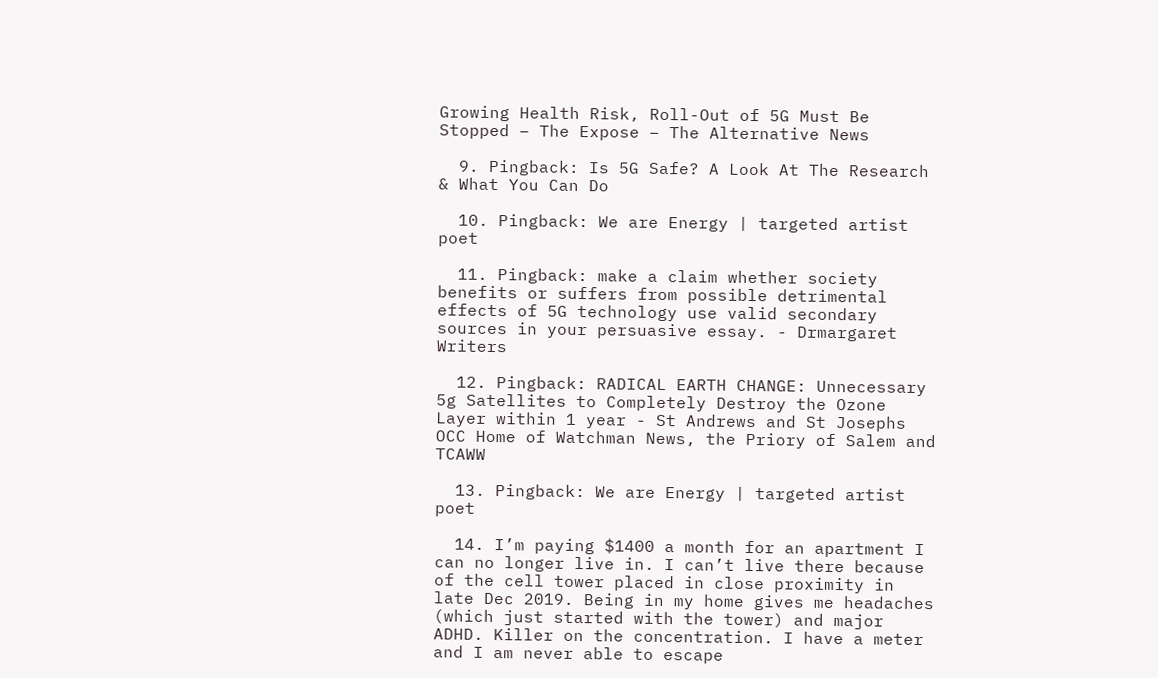Growing Health Risk, Roll-Out of 5G Must Be Stopped – The Expose – The Alternative News

  9. Pingback: Is 5G Safe? A Look At The Research & What You Can Do

  10. Pingback: We are Energy | targeted artist poet

  11. Pingback: make a claim whether society benefits or suffers from possible detrimental effects of 5G technology use valid secondary sources in your persuasive essay. - Drmargaret Writers

  12. Pingback: RADICAL EARTH CHANGE: Unnecessary 5g Satellites to Completely Destroy the Ozone Layer within 1 year - St Andrews and St Josephs OCC Home of Watchman News, the Priory of Salem and TCAWW

  13. Pingback: We are Energy | targeted artist poet

  14. I’m paying $1400 a month for an apartment I can no longer live in. I can’t live there because of the cell tower placed in close proximity in late Dec 2019. Being in my home gives me headaches (which just started with the tower) and major ADHD. Killer on the concentration. I have a meter and I am never able to escape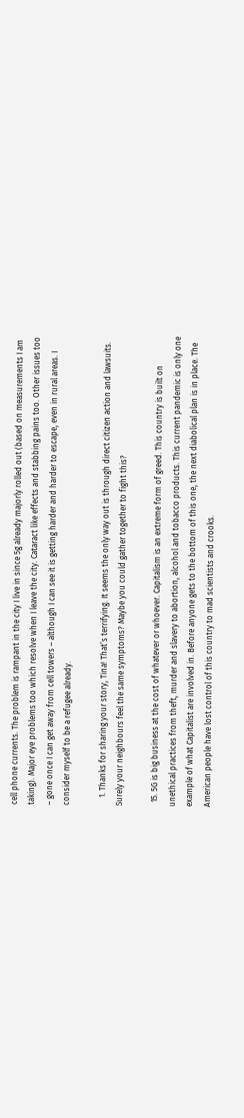cell phone currents. The problem is rampant in the city I live in since 5g already majorly rolled out (based on measurements I am taking). Major eye problems too which resolve when I leave the city. Cataract like effects and stabbing pains too. Other issues too – gone once I can get away from cell towers – although I can see it is getting harder and harder to escape, even in rural areas. I consider myself to be a refugee already.

    1. Thanks for sharing your story, Tina! That’s terrifying. It seems the only way out is through direct citizen action and lawsuits. Surely your neighbours feel the same symptoms? Maybe you could gather together to fight this?

  15. 5G is big business at the cost of whatever or whoever. Capitalism is an extreme form of greed. This country is built on unethical practices from theft, murder and slavery to abortion, alcohol and tobacco products. This current pandemic is only one example of what Capitalist are involved in. Before anyone gets to the bottom of this one, the next diabolical plan is in place. The American people have lost control of this country to mad scientists and crooks.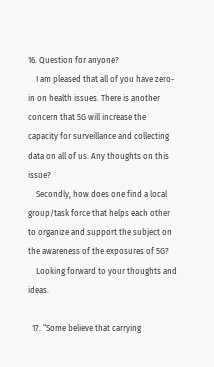16. Question for anyone?
    I am pleased that all of you have zero- in on health issues. There is another concern that 5G will increase the capacity for surveillance and collecting data on all of us. Any thoughts on this issue?
    Secondly, how does one find a local group/task force that helps each other to organize and support the subject on the awareness of the exposures of 5G?
    Looking forward to your thoughts and ideas.

  17. “Some believe that carrying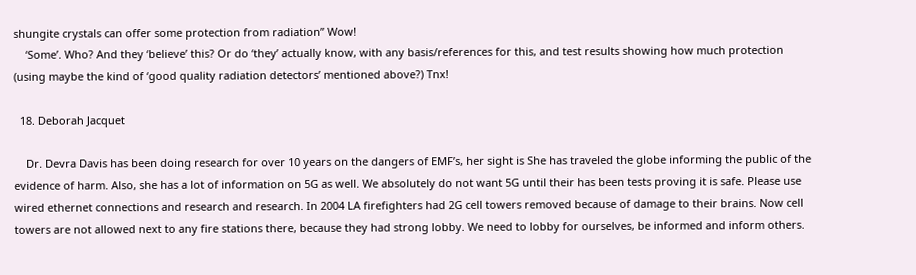shungite crystals can offer some protection from radiation” Wow!
    ‘Some’. Who? And they ‘believe’ this? Or do ‘they’ actually know, with any basis/references for this, and test results showing how much protection (using maybe the kind of ‘good quality radiation detectors’ mentioned above?) Tnx!

  18. Deborah Jacquet

    Dr. Devra Davis has been doing research for over 10 years on the dangers of EMF’s, her sight is She has traveled the globe informing the public of the evidence of harm. Also, she has a lot of information on 5G as well. We absolutely do not want 5G until their has been tests proving it is safe. Please use wired ethernet connections and research and research. In 2004 LA firefighters had 2G cell towers removed because of damage to their brains. Now cell towers are not allowed next to any fire stations there, because they had strong lobby. We need to lobby for ourselves, be informed and inform others.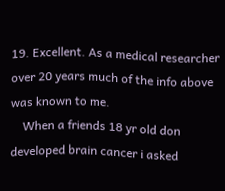19. Excellent. As a medical researcher over 20 years much of the info above was known to me.
    When a friends 18 yr old don developed brain cancer i asked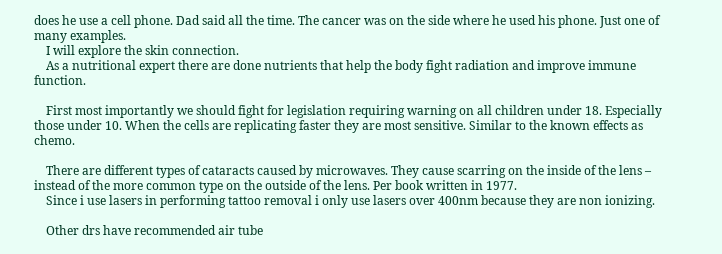does he use a cell phone. Dad said all the time. The cancer was on the side where he used his phone. Just one of many examples.
    I will explore the skin connection.
    As a nutritional expert there are done nutrients that help the body fight radiation and improve immune function.

    First most importantly we should fight for legislation requiring warning on all children under 18. Especially those under 10. When the cells are replicating faster they are most sensitive. Similar to the known effects as chemo.

    There are different types of cataracts caused by microwaves. They cause scarring on the inside of the lens – instead of the more common type on the outside of the lens. Per book written in 1977.
    Since i use lasers in performing tattoo removal i only use lasers over 400nm because they are non ionizing.

    Other drs have recommended air tube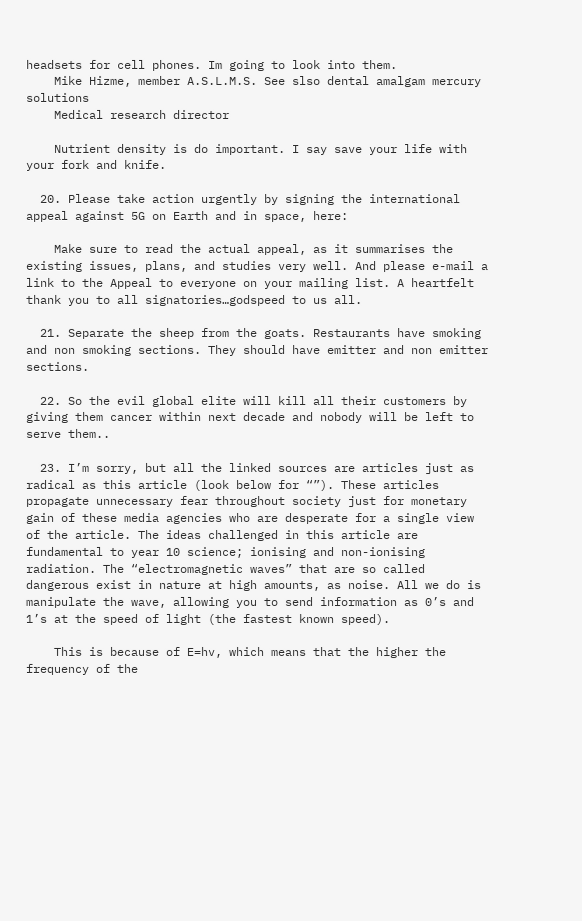headsets for cell phones. Im going to look into them.
    Mike Hizme, member A.S.L.M.S. See slso dental amalgam mercury solutions
    Medical research director

    Nutrient density is do important. I say save your life with your fork and knife.

  20. Please take action urgently by signing the international appeal against 5G on Earth and in space, here:

    Make sure to read the actual appeal, as it summarises the existing issues, plans, and studies very well. And please e-mail a link to the Appeal to everyone on your mailing list. A heartfelt thank you to all signatories…godspeed to us all.

  21. Separate the sheep from the goats. Restaurants have smoking and non smoking sections. They should have emitter and non emitter sections.

  22. So the evil global elite will kill all their customers by giving them cancer within next decade and nobody will be left to serve them..

  23. I’m sorry, but all the linked sources are articles just as radical as this article (look below for “”). These articles propagate unnecessary fear throughout society just for monetary gain of these media agencies who are desperate for a single view of the article. The ideas challenged in this article are fundamental to year 10 science; ionising and non-ionising radiation. The “electromagnetic waves” that are so called dangerous exist in nature at high amounts, as noise. All we do is manipulate the wave, allowing you to send information as 0’s and 1’s at the speed of light (the fastest known speed).

    This is because of E=hv, which means that the higher the frequency of the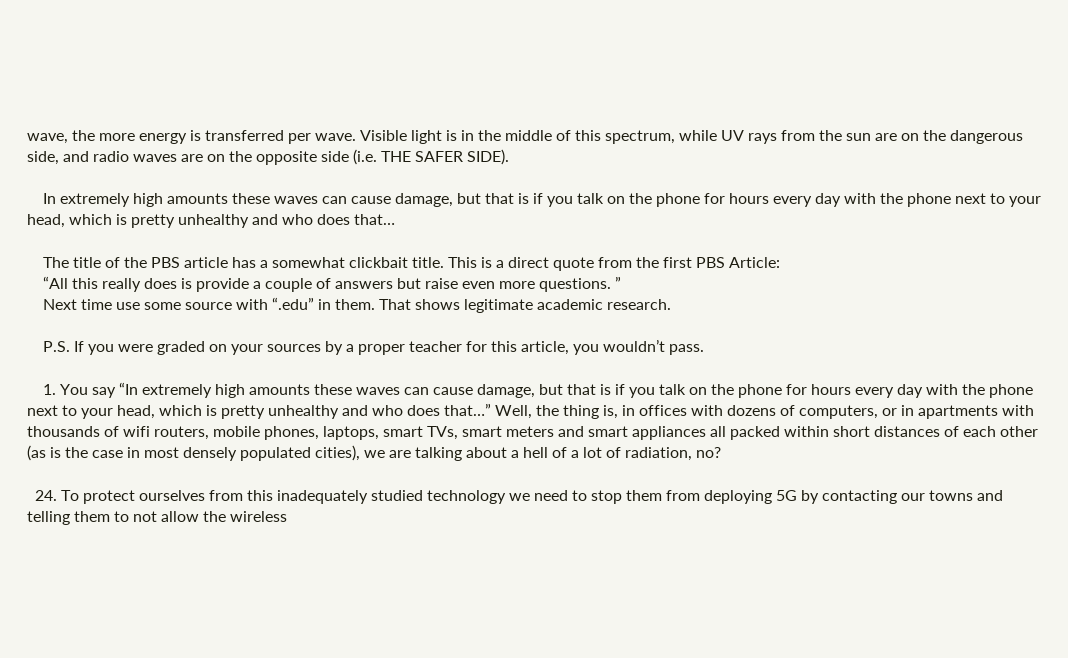wave, the more energy is transferred per wave. Visible light is in the middle of this spectrum, while UV rays from the sun are on the dangerous side, and radio waves are on the opposite side (i.e. THE SAFER SIDE).

    In extremely high amounts these waves can cause damage, but that is if you talk on the phone for hours every day with the phone next to your head, which is pretty unhealthy and who does that…

    The title of the PBS article has a somewhat clickbait title. This is a direct quote from the first PBS Article:
    “All this really does is provide a couple of answers but raise even more questions. ”
    Next time use some source with “.edu” in them. That shows legitimate academic research.

    P.S. If you were graded on your sources by a proper teacher for this article, you wouldn’t pass.

    1. You say “In extremely high amounts these waves can cause damage, but that is if you talk on the phone for hours every day with the phone next to your head, which is pretty unhealthy and who does that…” Well, the thing is, in offices with dozens of computers, or in apartments with thousands of wifi routers, mobile phones, laptops, smart TVs, smart meters and smart appliances all packed within short distances of each other (as is the case in most densely populated cities), we are talking about a hell of a lot of radiation, no?

  24. To protect ourselves from this inadequately studied technology we need to stop them from deploying 5G by contacting our towns and telling them to not allow the wireless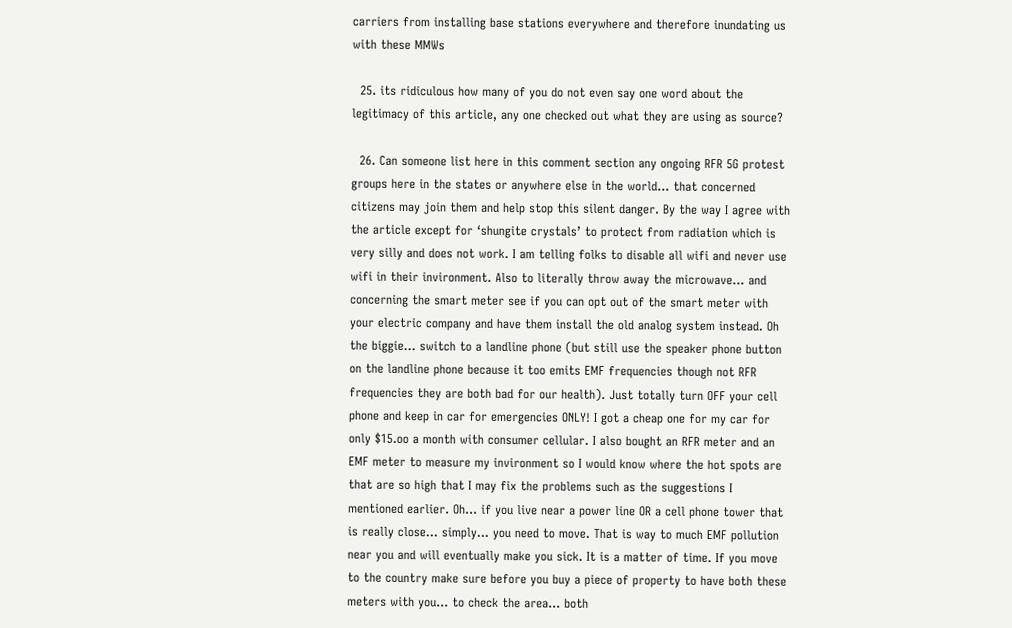carriers from installing base stations everywhere and therefore inundating us with these MMWs

  25. its ridiculous how many of you do not even say one word about the legitimacy of this article, any one checked out what they are using as source?

  26. Can someone list here in this comment section any ongoing RFR 5G protest groups here in the states or anywhere else in the world… that concerned citizens may join them and help stop this silent danger. By the way I agree with the article except for ‘shungite crystals’ to protect from radiation which is very silly and does not work. I am telling folks to disable all wifi and never use wifi in their invironment. Also to literally throw away the microwave… and concerning the smart meter see if you can opt out of the smart meter with your electric company and have them install the old analog system instead. Oh the biggie… switch to a landline phone (but still use the speaker phone button on the landline phone because it too emits EMF frequencies though not RFR frequencies they are both bad for our health). Just totally turn OFF your cell phone and keep in car for emergencies ONLY! I got a cheap one for my car for only $15.oo a month with consumer cellular. I also bought an RFR meter and an EMF meter to measure my invironment so I would know where the hot spots are that are so high that I may fix the problems such as the suggestions I mentioned earlier. Oh… if you live near a power line OR a cell phone tower that is really close… simply… you need to move. That is way to much EMF pollution near you and will eventually make you sick. It is a matter of time. If you move to the country make sure before you buy a piece of property to have both these meters with you… to check the area… both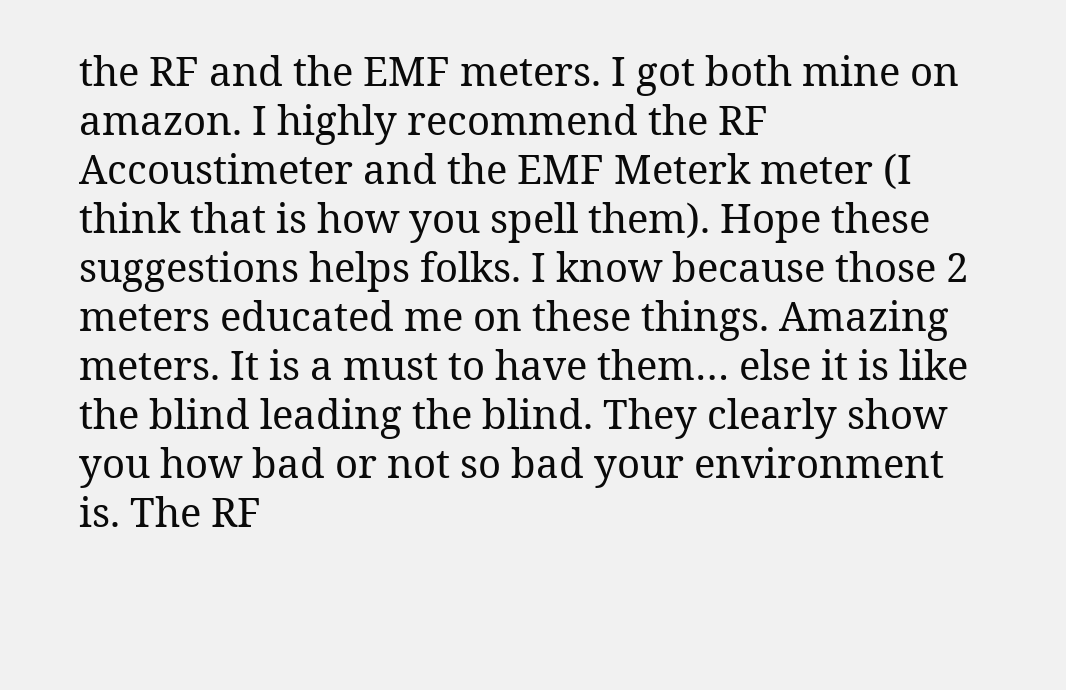the RF and the EMF meters. I got both mine on amazon. I highly recommend the RF Accoustimeter and the EMF Meterk meter (I think that is how you spell them). Hope these suggestions helps folks. I know because those 2 meters educated me on these things. Amazing meters. It is a must to have them… else it is like the blind leading the blind. They clearly show you how bad or not so bad your environment is. The RF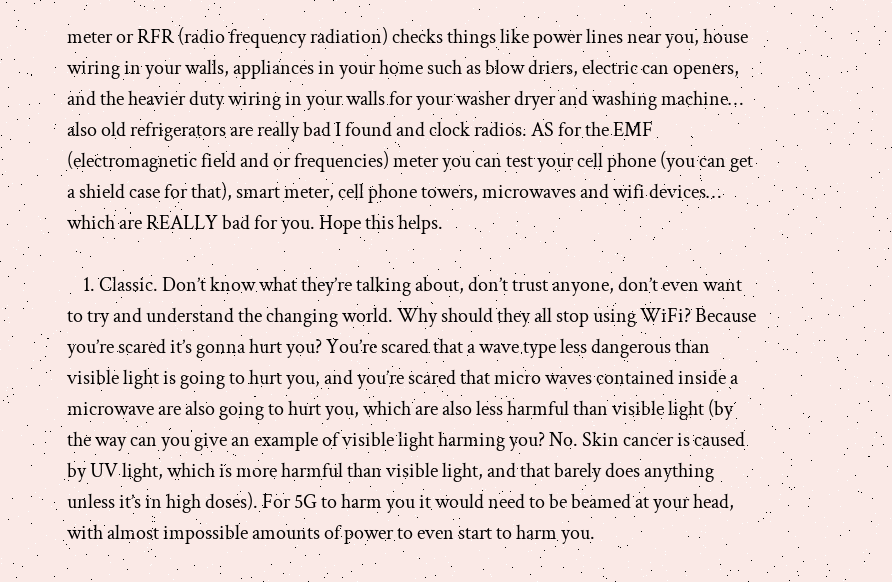meter or RFR (radio frequency radiation) checks things like power lines near you, house wiring in your walls, appliances in your home such as blow driers, electric can openers, and the heavier duty wiring in your walls for your washer dryer and washing machine… also old refrigerators are really bad I found and clock radios. AS for the EMF (electromagnetic field and or frequencies) meter you can test your cell phone (you can get a shield case for that), smart meter, cell phone towers, microwaves and wifi devices… which are REALLY bad for you. Hope this helps.

    1. Classic. Don’t know what they’re talking about, don’t trust anyone, don’t even want to try and understand the changing world. Why should they all stop using WiFi? Because you’re scared it’s gonna hurt you? You’re scared that a wave type less dangerous than visible light is going to hurt you, and you’re scared that micro waves contained inside a microwave are also going to hurt you, which are also less harmful than visible light (by the way can you give an example of visible light harming you? No. Skin cancer is caused by UV light, which is more harmful than visible light, and that barely does anything unless it’s in high doses). For 5G to harm you it would need to be beamed at your head, with almost impossible amounts of power to even start to harm you.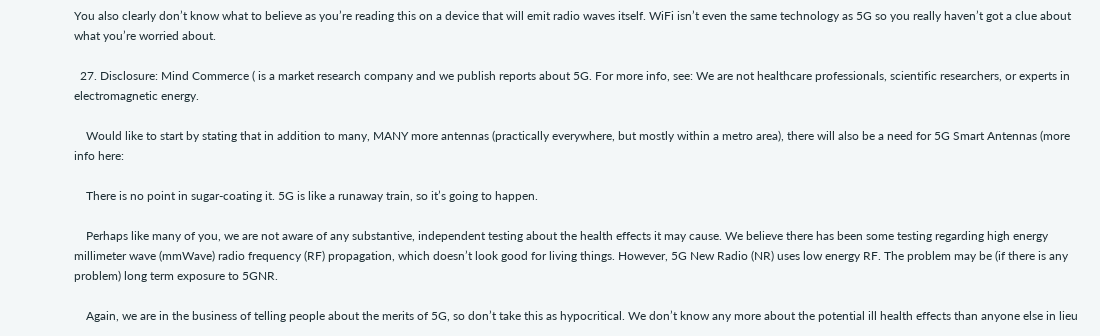You also clearly don’t know what to believe as you’re reading this on a device that will emit radio waves itself. WiFi isn’t even the same technology as 5G so you really haven’t got a clue about what you’re worried about.

  27. Disclosure: Mind Commerce ( is a market research company and we publish reports about 5G. For more info, see: We are not healthcare professionals, scientific researchers, or experts in electromagnetic energy.

    Would like to start by stating that in addition to many, MANY more antennas (practically everywhere, but mostly within a metro area), there will also be a need for 5G Smart Antennas (more info here:

    There is no point in sugar-coating it. 5G is like a runaway train, so it’s going to happen.

    Perhaps like many of you, we are not aware of any substantive, independent testing about the health effects it may cause. We believe there has been some testing regarding high energy millimeter wave (mmWave) radio frequency (RF) propagation, which doesn’t look good for living things. However, 5G New Radio (NR) uses low energy RF. The problem may be (if there is any problem) long term exposure to 5GNR.

    Again, we are in the business of telling people about the merits of 5G, so don’t take this as hypocritical. We don’t know any more about the potential ill health effects than anyone else in lieu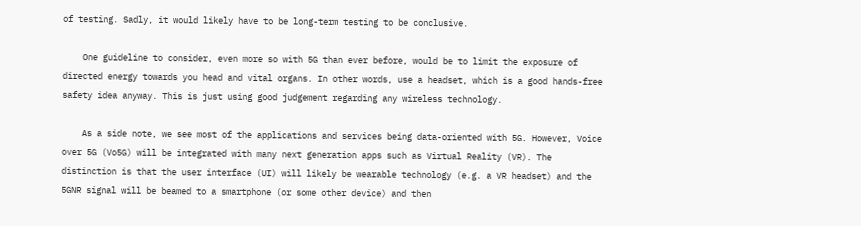of testing. Sadly, it would likely have to be long-term testing to be conclusive.

    One guideline to consider, even more so with 5G than ever before, would be to limit the exposure of directed energy towards you head and vital organs. In other words, use a headset, which is a good hands-free safety idea anyway. This is just using good judgement regarding any wireless technology.

    As a side note, we see most of the applications and services being data-oriented with 5G. However, Voice over 5G (Vo5G) will be integrated with many next generation apps such as Virtual Reality (VR). The distinction is that the user interface (UI) will likely be wearable technology (e.g. a VR headset) and the 5GNR signal will be beamed to a smartphone (or some other device) and then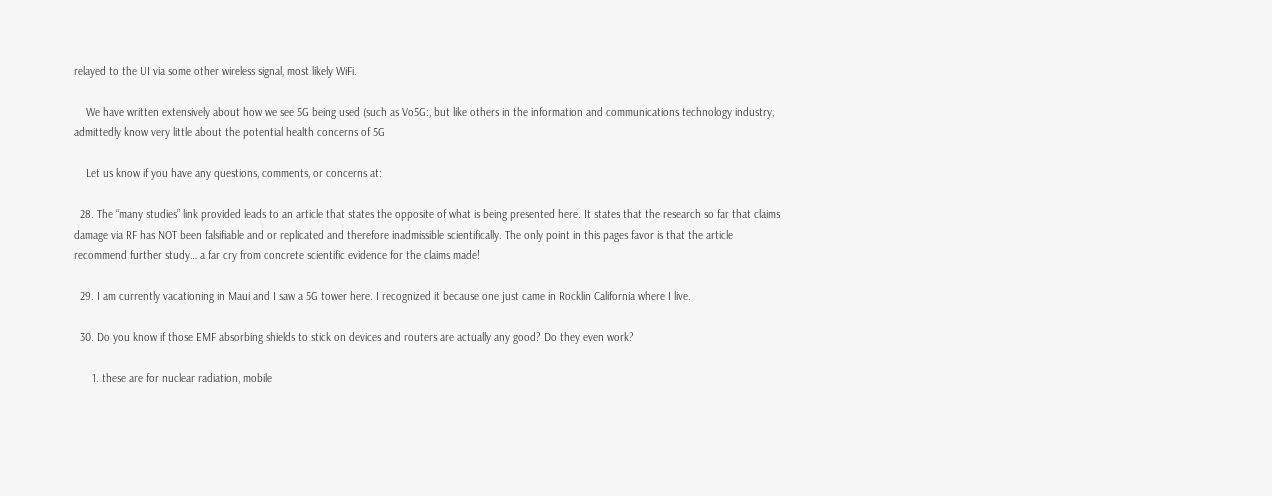relayed to the UI via some other wireless signal, most likely WiFi.

    We have written extensively about how we see 5G being used (such as Vo5G:, but like others in the information and communications technology industry, admittedly know very little about the potential health concerns of 5G

    Let us know if you have any questions, comments, or concerns at:

  28. The “many studies” link provided leads to an article that states the opposite of what is being presented here. It states that the research so far that claims damage via RF has NOT been falsifiable and or replicated and therefore inadmissible scientifically. The only point in this pages favor is that the article recommend further study… a far cry from concrete scientific evidence for the claims made!

  29. I am currently vacationing in Maui and I saw a 5G tower here. I recognized it because one just came in Rocklin California where I live.

  30. Do you know if those EMF absorbing shields to stick on devices and routers are actually any good? Do they even work?

      1. these are for nuclear radiation, mobile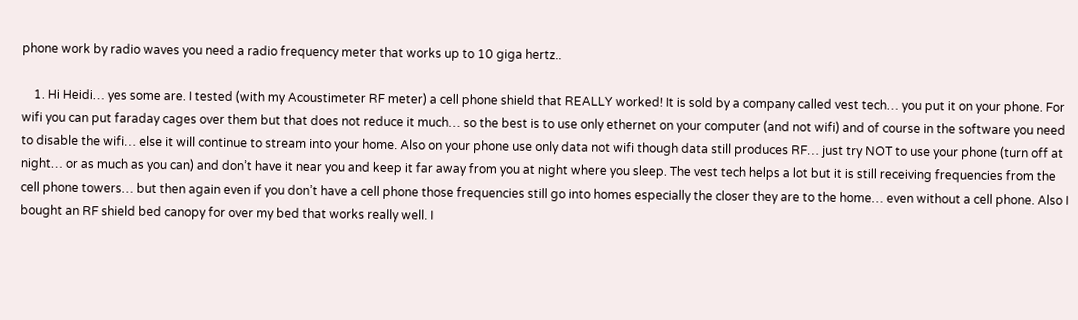phone work by radio waves you need a radio frequency meter that works up to 10 giga hertz..

    1. Hi Heidi… yes some are. I tested (with my Acoustimeter RF meter) a cell phone shield that REALLY worked! It is sold by a company called vest tech… you put it on your phone. For wifi you can put faraday cages over them but that does not reduce it much… so the best is to use only ethernet on your computer (and not wifi) and of course in the software you need to disable the wifi… else it will continue to stream into your home. Also on your phone use only data not wifi though data still produces RF… just try NOT to use your phone (turn off at night… or as much as you can) and don’t have it near you and keep it far away from you at night where you sleep. The vest tech helps a lot but it is still receiving frequencies from the cell phone towers… but then again even if you don’t have a cell phone those frequencies still go into homes especially the closer they are to the home… even without a cell phone. Also I bought an RF shield bed canopy for over my bed that works really well. I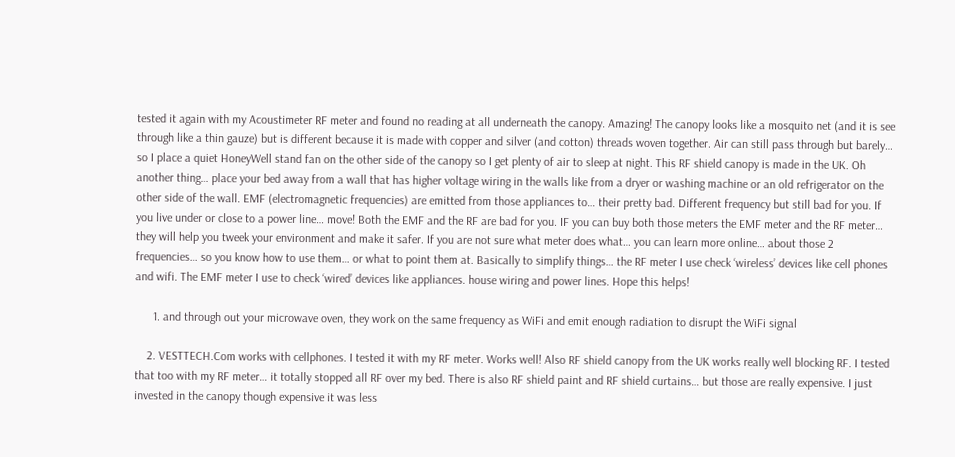tested it again with my Acoustimeter RF meter and found no reading at all underneath the canopy. Amazing! The canopy looks like a mosquito net (and it is see through like a thin gauze) but is different because it is made with copper and silver (and cotton) threads woven together. Air can still pass through but barely… so I place a quiet HoneyWell stand fan on the other side of the canopy so I get plenty of air to sleep at night. This RF shield canopy is made in the UK. Oh another thing… place your bed away from a wall that has higher voltage wiring in the walls like from a dryer or washing machine or an old refrigerator on the other side of the wall. EMF (electromagnetic frequencies) are emitted from those appliances to… their pretty bad. Different frequency but still bad for you. If you live under or close to a power line… move! Both the EMF and the RF are bad for you. IF you can buy both those meters the EMF meter and the RF meter… they will help you tweek your environment and make it safer. If you are not sure what meter does what… you can learn more online… about those 2 frequencies… so you know how to use them… or what to point them at. Basically to simplify things… the RF meter I use check ‘wireless’ devices like cell phones and wifi. The EMF meter I use to check ‘wired’ devices like appliances. house wiring and power lines. Hope this helps!

      1. and through out your microwave oven, they work on the same frequency as WiFi and emit enough radiation to disrupt the WiFi signal

    2. VESTTECH.Com works with cellphones. I tested it with my RF meter. Works well! Also RF shield canopy from the UK works really well blocking RF. I tested that too with my RF meter… it totally stopped all RF over my bed. There is also RF shield paint and RF shield curtains… but those are really expensive. I just invested in the canopy though expensive it was less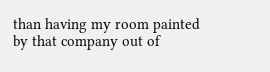than having my room painted by that company out of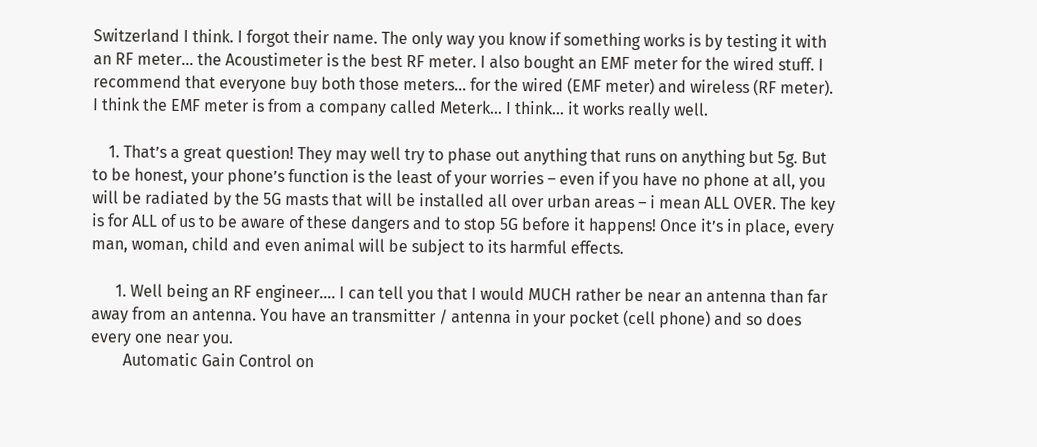Switzerland I think. I forgot their name. The only way you know if something works is by testing it with an RF meter… the Acoustimeter is the best RF meter. I also bought an EMF meter for the wired stuff. I recommend that everyone buy both those meters… for the wired (EMF meter) and wireless (RF meter). I think the EMF meter is from a company called Meterk… I think… it works really well.

    1. That’s a great question! They may well try to phase out anything that runs on anything but 5g. But to be honest, your phone’s function is the least of your worries – even if you have no phone at all, you will be radiated by the 5G masts that will be installed all over urban areas – i mean ALL OVER. The key is for ALL of us to be aware of these dangers and to stop 5G before it happens! Once it’s in place, every man, woman, child and even animal will be subject to its harmful effects.

      1. Well being an RF engineer…. I can tell you that I would MUCH rather be near an antenna than far away from an antenna. You have an transmitter / antenna in your pocket (cell phone) and so does every one near you.
        Automatic Gain Control on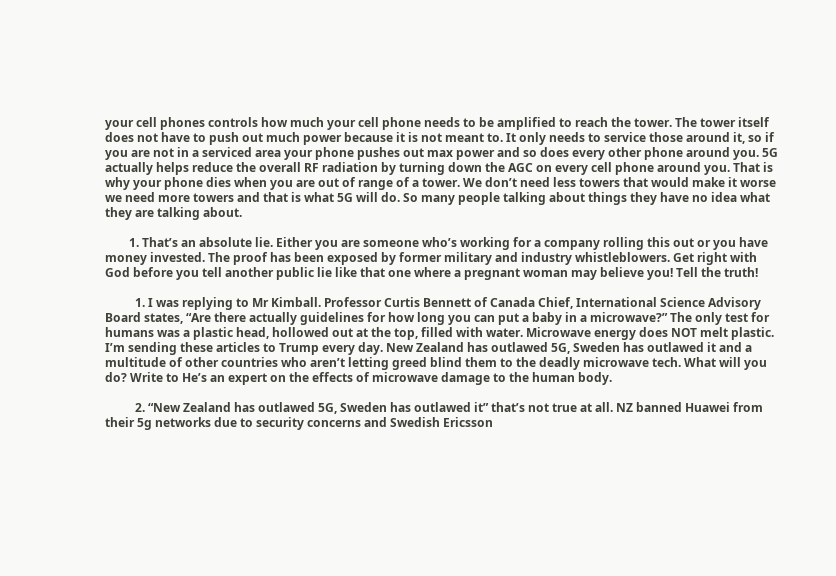your cell phones controls how much your cell phone needs to be amplified to reach the tower. The tower itself does not have to push out much power because it is not meant to. It only needs to service those around it, so if you are not in a serviced area your phone pushes out max power and so does every other phone around you. 5G actually helps reduce the overall RF radiation by turning down the AGC on every cell phone around you. That is why your phone dies when you are out of range of a tower. We don’t need less towers that would make it worse we need more towers and that is what 5G will do. So many people talking about things they have no idea what they are talking about.

        1. That’s an absolute lie. Either you are someone who’s working for a company rolling this out or you have money invested. The proof has been exposed by former military and industry whistleblowers. Get right with God before you tell another public lie like that one where a pregnant woman may believe you! Tell the truth!

          1. I was replying to Mr Kimball. Professor Curtis Bennett of Canada Chief, International Science Advisory Board states, “Are there actually guidelines for how long you can put a baby in a microwave?” The only test for humans was a plastic head, hollowed out at the top, filled with water. Microwave energy does NOT melt plastic. I’m sending these articles to Trump every day. New Zealand has outlawed 5G, Sweden has outlawed it and a multitude of other countries who aren’t letting greed blind them to the deadly microwave tech. What will you do? Write to He’s an expert on the effects of microwave damage to the human body.

          2. “New Zealand has outlawed 5G, Sweden has outlawed it” that’s not true at all. NZ banned Huawei from their 5g networks due to security concerns and Swedish Ericsson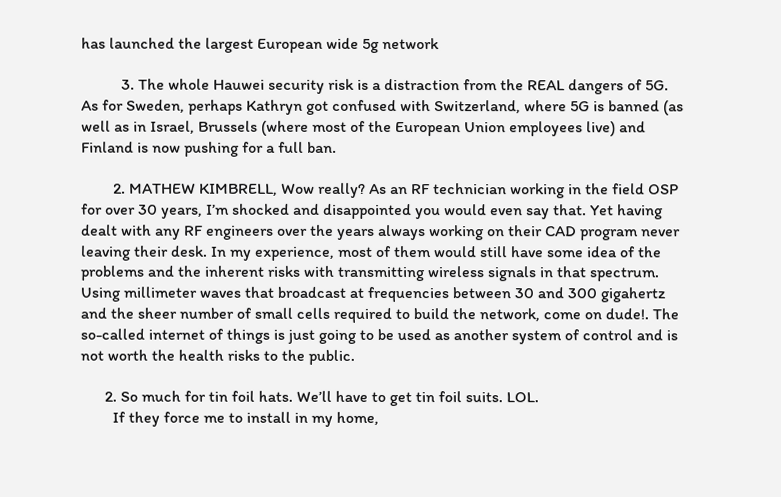has launched the largest European wide 5g network

          3. The whole Hauwei security risk is a distraction from the REAL dangers of 5G. As for Sweden, perhaps Kathryn got confused with Switzerland, where 5G is banned (as well as in Israel, Brussels (where most of the European Union employees live) and Finland is now pushing for a full ban.

        2. MATHEW KIMBRELL, Wow really? As an RF technician working in the field OSP for over 30 years, I’m shocked and disappointed you would even say that. Yet having dealt with any RF engineers over the years always working on their CAD program never leaving their desk. In my experience, most of them would still have some idea of the problems and the inherent risks with transmitting wireless signals in that spectrum. Using millimeter waves that broadcast at frequencies between 30 and 300 gigahertz and the sheer number of small cells required to build the network, come on dude!. The so-called internet of things is just going to be used as another system of control and is not worth the health risks to the public.

      2. So much for tin foil hats. We’ll have to get tin foil suits. LOL.
        If they force me to install in my home,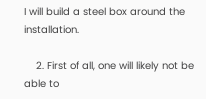I will build a steel box around the installation.

    2. First of all, one will likely not be able to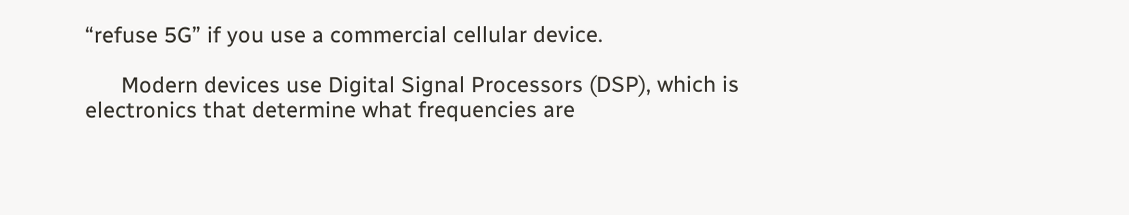“refuse 5G” if you use a commercial cellular device.

      Modern devices use Digital Signal Processors (DSP), which is electronics that determine what frequencies are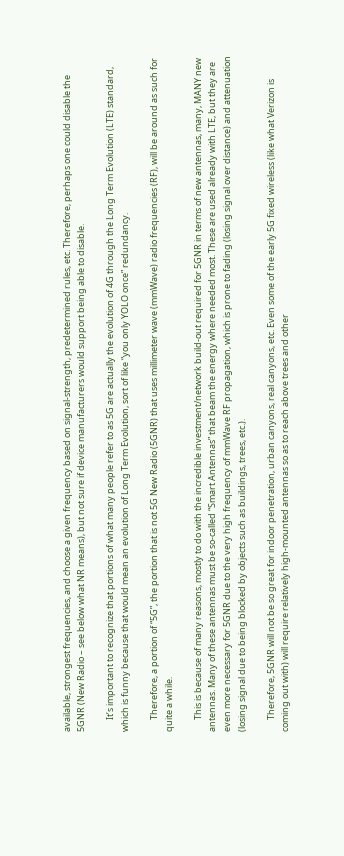available, strongest frequencies, and choose a given frequency based on signal-strength, predetermined rules, etc. Therefore, perhaps one could disable the 5GNR (New Radio – see below what NR means), but not sure if device manufacturers would support being able to disable.

      It’s important to recognize that portions of what many people refer to as 5G are actually the evolution of 4G through the Long Term Evolution (LTE) standard, which is funny because that would mean an evolution of Long Term Evolution, sort of like “you only YOLO once” redundancy.

      Therefore, a portion of “5G”, the portion that is not 5G New Radio (5GNR) that uses millimeter wave (mmWave) radio frequencies (RF), will be around as such for quite a while.

      This is because of many reasons, mostly to do with the incredible investment/network build-out required for 5GNR in terms of new antennas, many, MANY new antennas. Many of these antennas must be so-called “Smart Antennas” that beam the energy where needed most. These are used already with LTE, but they are even more necessary for 5GNR due to the very high frequency of mmWave RF propagation, which is prone to fading (losing signal over distance) and attenuation (losing signal due to being blocked by objects such as buildings, trees, etc.).

      Therefore, 5GNR will not be so great for indoor penetration, urban canyons, real canyons, etc. Even some of the early 5G fixed wireless (like what Verizon is coming out with) will require relatively high-mounted antennas so as to reach above trees and other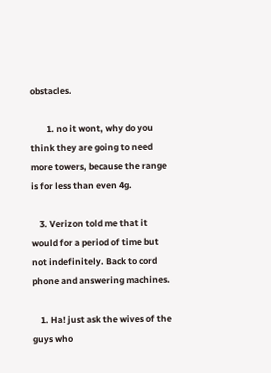obstacles.

        1. no it wont, why do you think they are going to need more towers, because the range is for less than even 4g.

    3. Verizon told me that it would for a period of time but not indefinitely. Back to cord phone and answering machines.

    1. Ha! just ask the wives of the guys who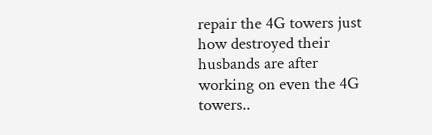repair the 4G towers just how destroyed their husbands are after working on even the 4G towers..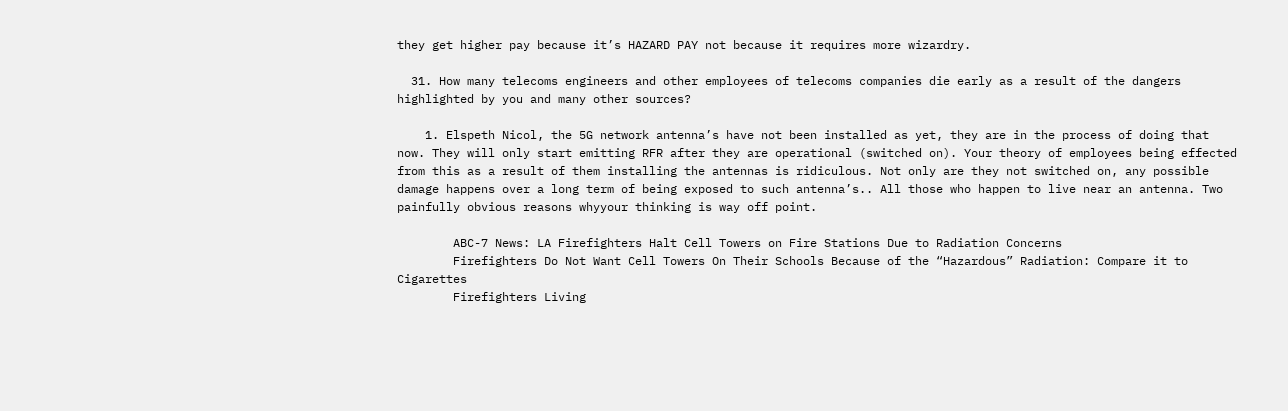they get higher pay because it’s HAZARD PAY not because it requires more wizardry.

  31. How many telecoms engineers and other employees of telecoms companies die early as a result of the dangers highlighted by you and many other sources?

    1. Elspeth Nicol, the 5G network antenna’s have not been installed as yet, they are in the process of doing that now. They will only start emitting RFR after they are operational (switched on). Your theory of employees being effected from this as a result of them installing the antennas is ridiculous. Not only are they not switched on, any possible damage happens over a long term of being exposed to such antenna’s.. All those who happen to live near an antenna. Two painfully obvious reasons whyyour thinking is way off point.

        ABC-7 News: LA Firefighters Halt Cell Towers on Fire Stations Due to Radiation Concerns
        Firefighters Do Not Want Cell Towers On Their Schools Because of the “Hazardous” Radiation: Compare it to Cigarettes
        Firefighters Living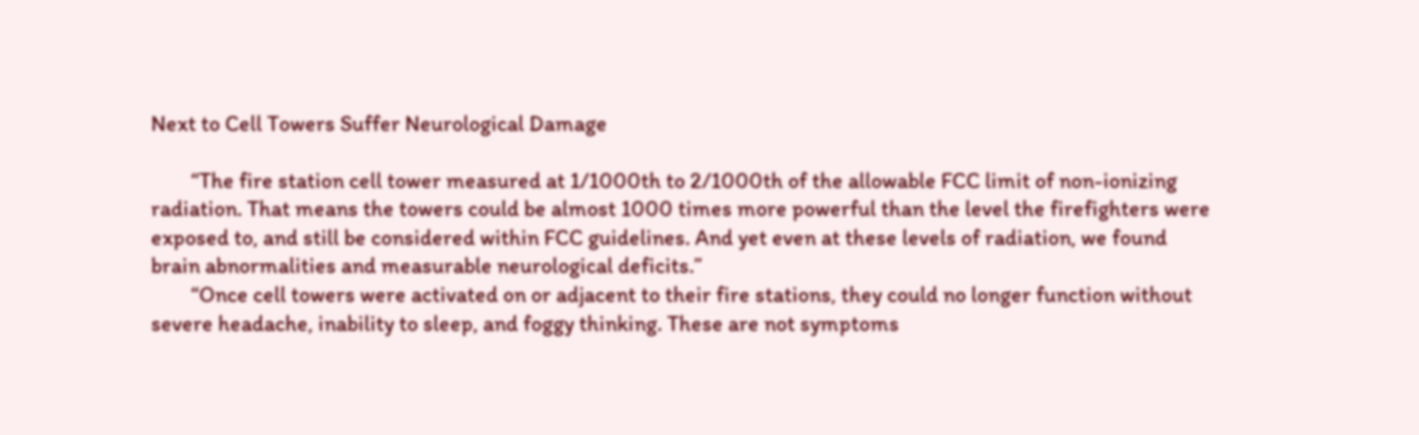Next to Cell Towers Suffer Neurological Damage

        “The fire station cell tower measured at 1/1000th to 2/1000th of the allowable FCC limit of non-ionizing radiation. That means the towers could be almost 1000 times more powerful than the level the firefighters were exposed to, and still be considered within FCC guidelines. And yet even at these levels of radiation, we found brain abnormalities and measurable neurological deficits.”
        “Once cell towers were activated on or adjacent to their fire stations, they could no longer function without severe headache, inability to sleep, and foggy thinking. These are not symptoms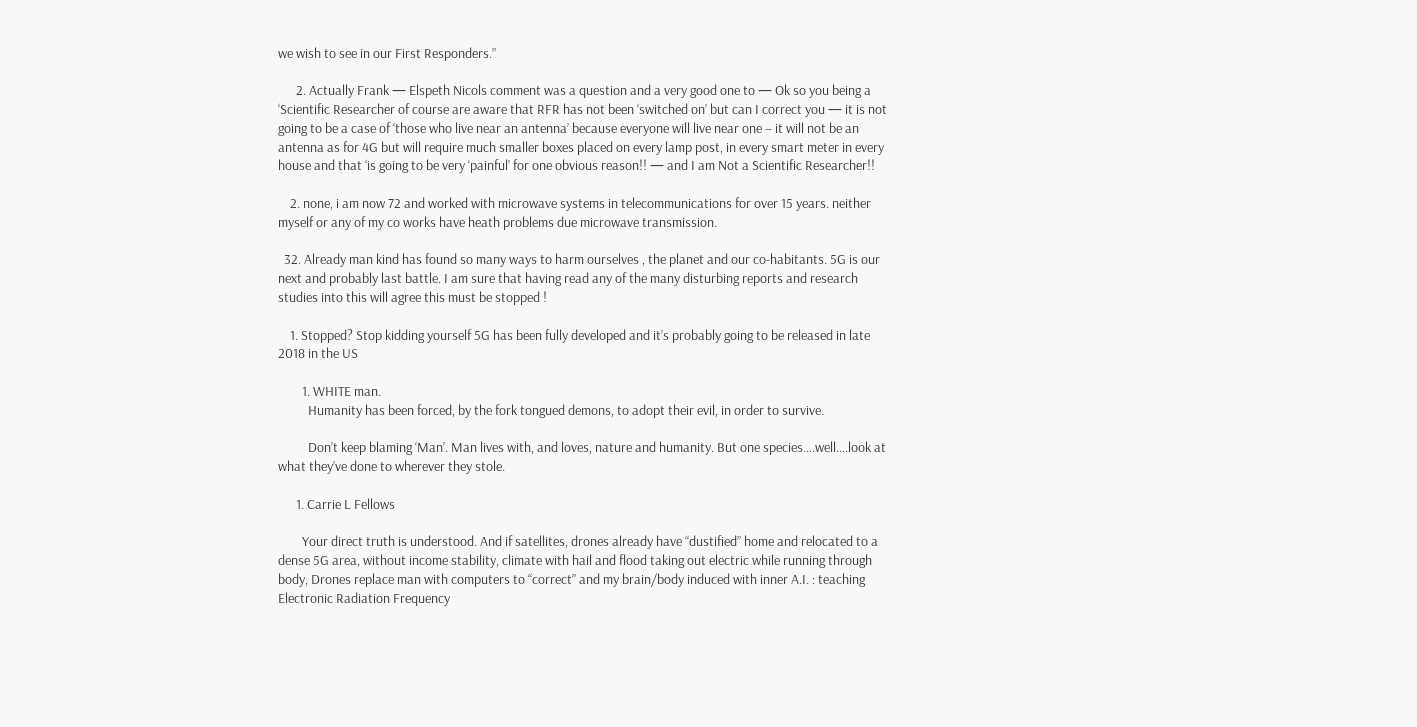we wish to see in our First Responders.”

      2. Actually Frank — Elspeth Nicols comment was a question and a very good one to — Ok so you being a ‘Scientific Researcher of course are aware that RFR has not been ‘switched on’ but can I correct you — it is not going to be a case of ‘those who live near an antenna’ because everyone will live near one – it will not be an antenna as for 4G but will require much smaller boxes placed on every lamp post, in every smart meter in every house and that ‘is going to be very ‘painful’ for one obvious reason!! — and I am Not a Scientific Researcher!!

    2. none, i am now 72 and worked with microwave systems in telecommunications for over 15 years. neither myself or any of my co works have heath problems due microwave transmission.

  32. Already man kind has found so many ways to harm ourselves , the planet and our co-habitants. 5G is our next and probably last battle. I am sure that having read any of the many disturbing reports and research studies into this will agree this must be stopped !

    1. Stopped? Stop kidding yourself 5G has been fully developed and it’s probably going to be released in late 2018 in the US

        1. WHITE man.
          Humanity has been forced, by the fork tongued demons, to adopt their evil, in order to survive.

          Don’t keep blaming ‘Man’. Man lives with, and loves, nature and humanity. But one species….well….look at what they’ve done to wherever they stole.

      1. Carrie L Fellows

        Your direct truth is understood. And if satellites, drones already have “dustified” home and relocated to a dense 5G area, without income stability, climate with hail and flood taking out electric while running through body, Drones replace man with computers to “correct” and my brain/body induced with inner A.I. : teaching Electronic Radiation Frequency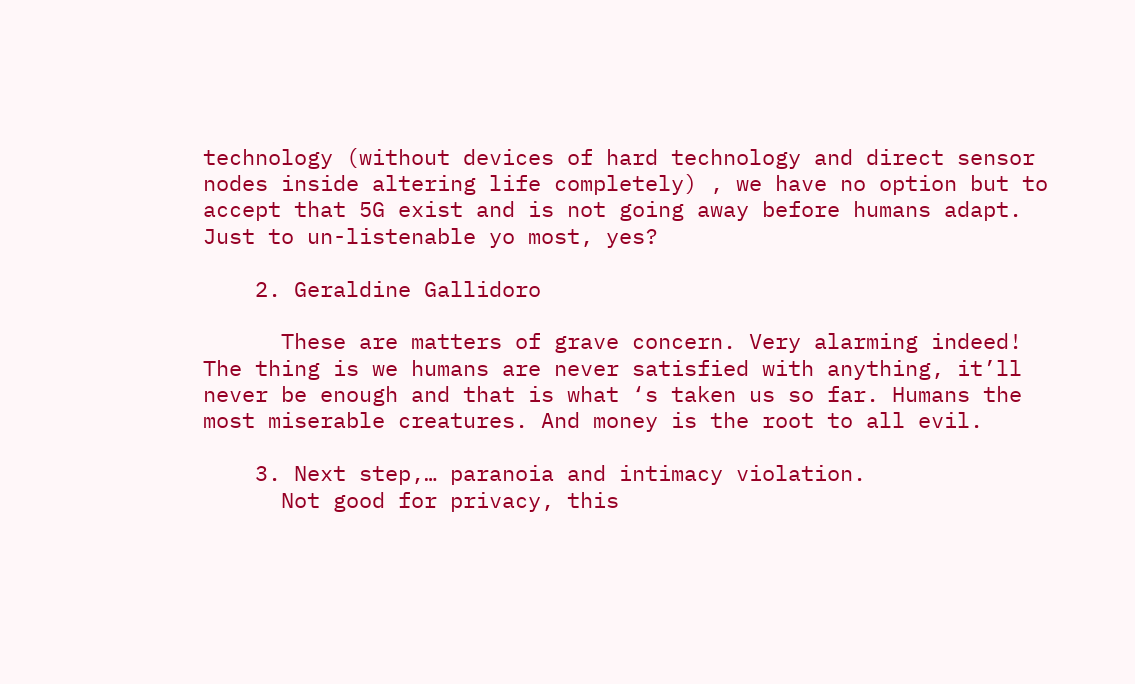technology (without devices of hard technology and direct sensor nodes inside altering life completely) , we have no option but to accept that 5G exist and is not going away before humans adapt. Just to un-listenable yo most, yes?

    2. Geraldine Gallidoro

      These are matters of grave concern. Very alarming indeed! The thing is we humans are never satisfied with anything, it’ll never be enough and that is what ‘s taken us so far. Humans the most miserable creatures. And money is the root to all evil.

    3. Next step,… paranoia and intimacy violation.
      Not good for privacy, this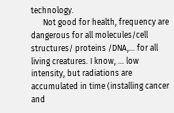technology.
      Not good for health, frequency are dangerous for all molecules/cell structures/ proteins /DNA,… for all living creatures. I know, … low intensity, but radiations are accumulated in time (installing cancer and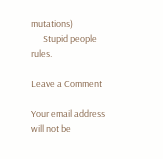mutations)
      Stupid people rules.

Leave a Comment

Your email address will not be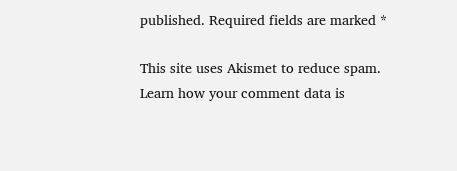published. Required fields are marked *

This site uses Akismet to reduce spam. Learn how your comment data is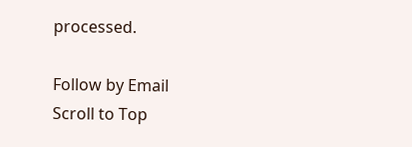processed.

Follow by Email
Scroll to Top